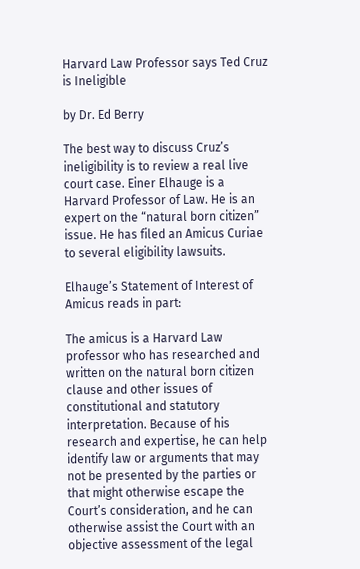Harvard Law Professor says Ted Cruz is Ineligible

by Dr. Ed Berry

The best way to discuss Cruz’s ineligibility is to review a real live court case. Einer Elhauge is a Harvard Professor of Law. He is an expert on the “natural born citizen” issue. He has filed an Amicus Curiae to several eligibility lawsuits.

Elhauge’s Statement of Interest of Amicus reads in part:

The amicus is a Harvard Law professor who has researched and written on the natural born citizen clause and other issues of constitutional and statutory interpretation. Because of his research and expertise, he can help identify law or arguments that may not be presented by the parties or that might otherwise escape the Court’s consideration, and he can otherwise assist the Court with an objective assessment of the legal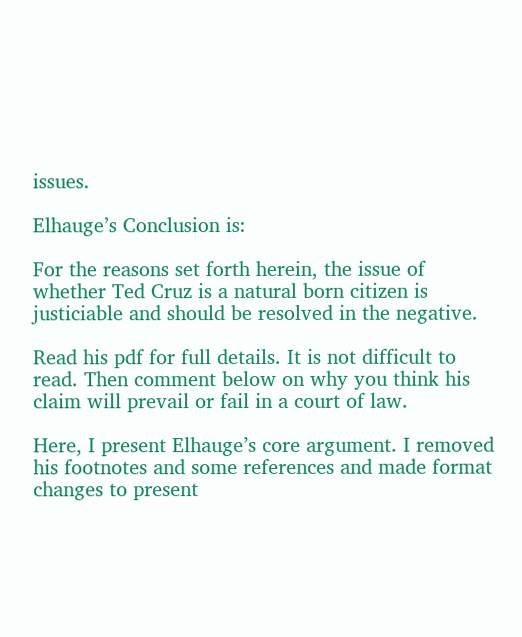issues.

Elhauge’s Conclusion is:

For the reasons set forth herein, the issue of whether Ted Cruz is a natural born citizen is justiciable and should be resolved in the negative.

Read his pdf for full details. It is not difficult to read. Then comment below on why you think his claim will prevail or fail in a court of law.

Here, I present Elhauge’s core argument. I removed his footnotes and some references and made format changes to present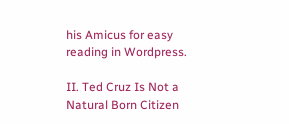his Amicus for easy reading in Wordpress.

II. Ted Cruz Is Not a Natural Born Citizen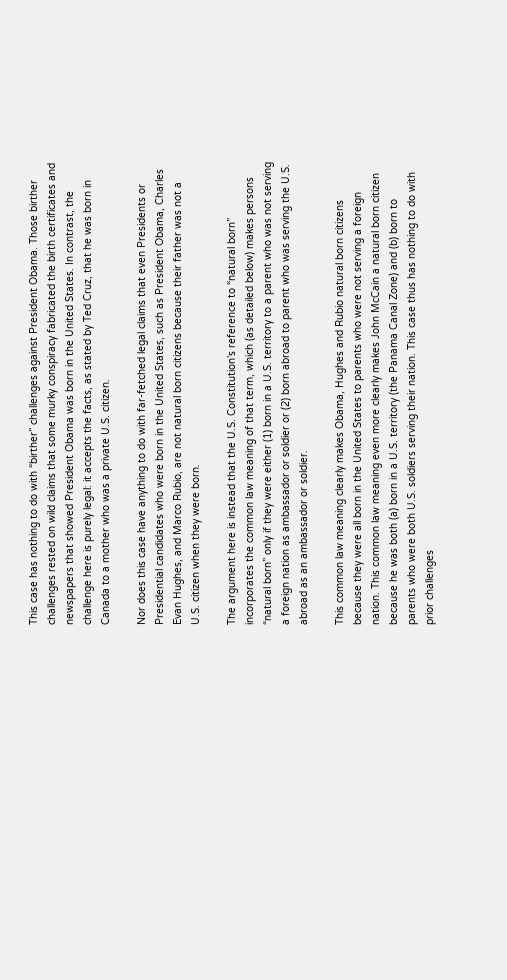This case has nothing to do with “birther” challenges against President Obama. Those birther challenges rested on wild claims that some murky conspiracy fabricated the birth certificates and newspapers that showed President Obama was born in the United States. In contrast, the challenge here is purely legal: it accepts the facts, as stated by Ted Cruz, that he was born in Canada to a mother who was a private U.S. citizen.

Nor does this case have anything to do with far-fetched legal claims that even Presidents or Presidential candidates who were born in the United States, such as President Obama, Charles Evan Hughes, and Marco Rubio, are not natural born citizens because their father was not a U.S. citizen when they were born.

The argument here is instead that the U.S. Constitution’s reference to “natural born” incorporates the common law meaning of that term, which (as detailed below) makes persons “natural born” only if they were either (1) born in a U.S. territory to a parent who was not serving a foreign nation as ambassador or soldier or (2) born abroad to parent who was serving the U.S. abroad as an ambassador or soldier.

This common law meaning clearly makes Obama, Hughes and Rubio natural born citizens because they were all born in the United States to parents who were not serving a foreign nation. This common law meaning even more clearly makes John McCain a natural born citizen because he was both (a) born in a U.S. territory (the Panama Canal Zone) and (b) born to parents who were both U.S. soldiers serving their nation. This case thus has nothing to do with prior challenges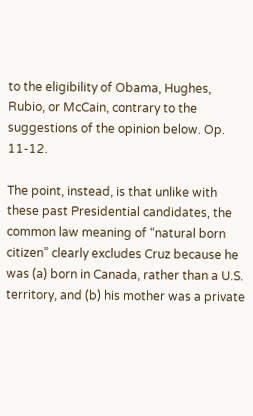to the eligibility of Obama, Hughes, Rubio, or McCain, contrary to the suggestions of the opinion below. Op. 11-12.

The point, instead, is that unlike with these past Presidential candidates, the common law meaning of “natural born citizen” clearly excludes Cruz because he was (a) born in Canada, rather than a U.S. territory, and (b) his mother was a private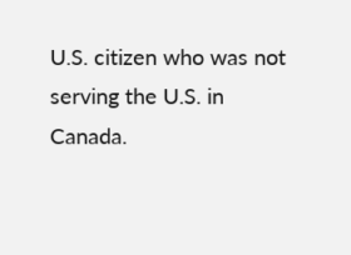U.S. citizen who was not serving the U.S. in Canada.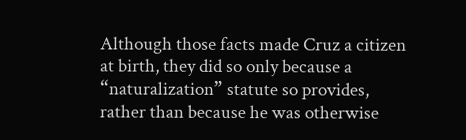Although those facts made Cruz a citizen at birth, they did so only because a “naturalization” statute so provides, rather than because he was otherwise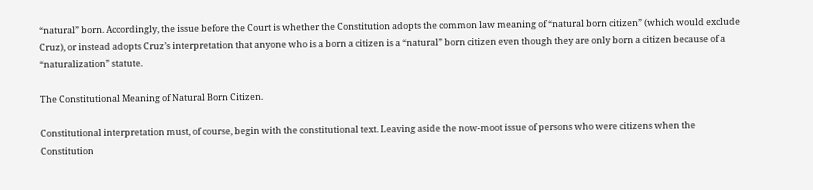“natural” born. Accordingly, the issue before the Court is whether the Constitution adopts the common law meaning of “natural born citizen” (which would exclude Cruz), or instead adopts Cruz’s interpretation that anyone who is a born a citizen is a “natural” born citizen even though they are only born a citizen because of a “naturalization” statute.

The Constitutional Meaning of Natural Born Citizen.

Constitutional interpretation must, of course, begin with the constitutional text. Leaving aside the now-moot issue of persons who were citizens when the Constitution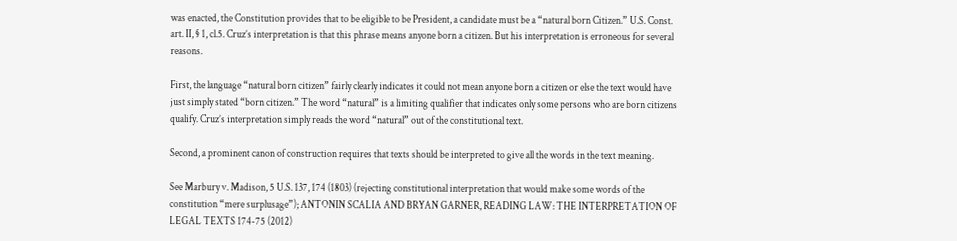was enacted, the Constitution provides that to be eligible to be President, a candidate must be a “natural born Citizen.” U.S. Const. art. II, § 1, cl.5. Cruz’s interpretation is that this phrase means anyone born a citizen. But his interpretation is erroneous for several reasons.

First, the language “natural born citizen” fairly clearly indicates it could not mean anyone born a citizen or else the text would have just simply stated “born citizen.” The word “natural” is a limiting qualifier that indicates only some persons who are born citizens qualify. Cruz’s interpretation simply reads the word “natural” out of the constitutional text.

Second, a prominent canon of construction requires that texts should be interpreted to give all the words in the text meaning.

See Marbury v. Madison, 5 U.S. 137, 174 (1803) (rejecting constitutional interpretation that would make some words of the constitution “mere surplusage”); ANTONIN SCALIA AND BRYAN GARNER, READING LAW: THE INTERPRETATION OF LEGAL TEXTS 174-75 (2012)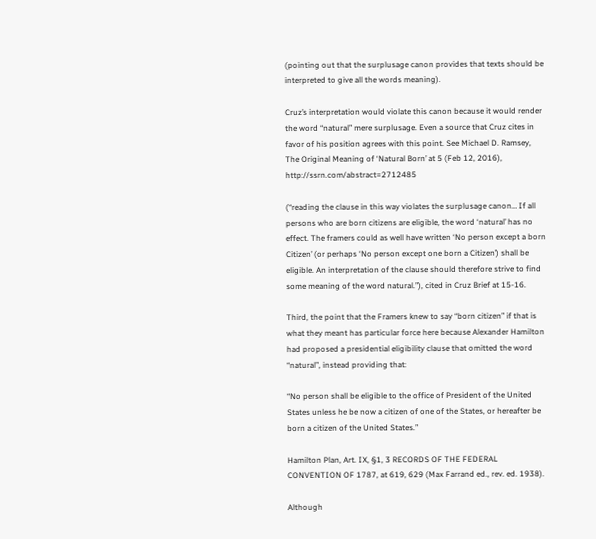(pointing out that the surplusage canon provides that texts should be interpreted to give all the words meaning).

Cruz’s interpretation would violate this canon because it would render the word “natural” mere surplusage. Even a source that Cruz cites in favor of his position agrees with this point. See Michael D. Ramsey, The Original Meaning of ‘Natural Born’ at 5 (Feb 12, 2016), http://ssrn.com/abstract=2712485

(“reading the clause in this way violates the surplusage canon… If all persons who are born citizens are eligible, the word ‘natural’ has no effect. The framers could as well have written ‘No person except a born Citizen’ (or perhaps ‘No person except one born a Citizen’) shall be eligible. An interpretation of the clause should therefore strive to find some meaning of the word natural.”), cited in Cruz Brief at 15-16.

Third, the point that the Framers knew to say “born citizen” if that is what they meant has particular force here because Alexander Hamilton had proposed a presidential eligibility clause that omitted the word “natural”, instead providing that:

“No person shall be eligible to the office of President of the United States unless he be now a citizen of one of the States, or hereafter be born a citizen of the United States.”

Hamilton Plan, Art. IX, §1, 3 RECORDS OF THE FEDERAL CONVENTION OF 1787, at 619, 629 (Max Farrand ed., rev. ed. 1938).

Although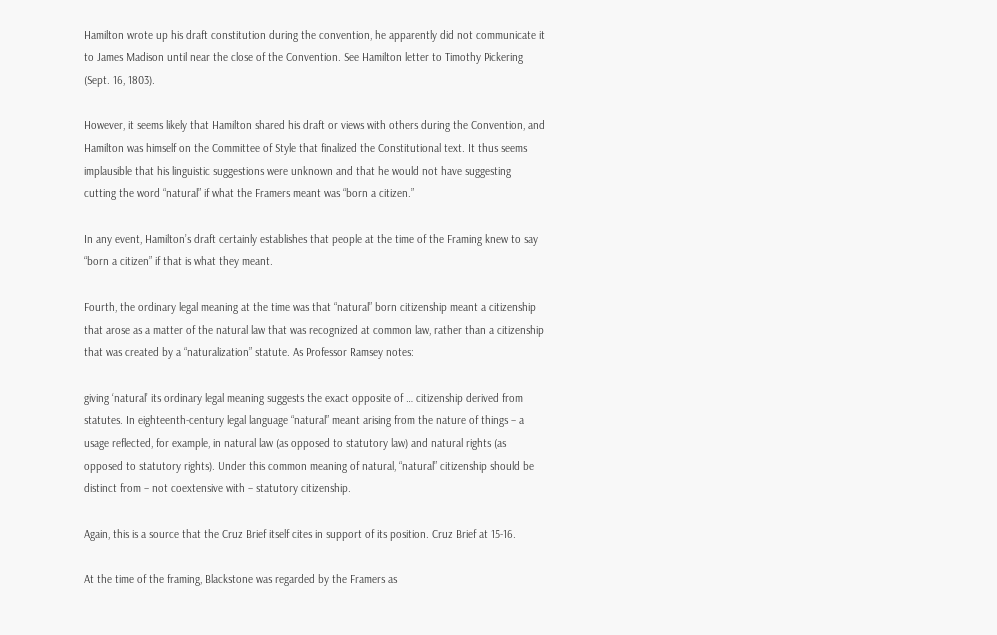Hamilton wrote up his draft constitution during the convention, he apparently did not communicate it to James Madison until near the close of the Convention. See Hamilton letter to Timothy Pickering (Sept. 16, 1803).

However, it seems likely that Hamilton shared his draft or views with others during the Convention, and Hamilton was himself on the Committee of Style that finalized the Constitutional text. It thus seems implausible that his linguistic suggestions were unknown and that he would not have suggesting cutting the word “natural” if what the Framers meant was “born a citizen.”

In any event, Hamilton’s draft certainly establishes that people at the time of the Framing knew to say “born a citizen” if that is what they meant.

Fourth, the ordinary legal meaning at the time was that “natural” born citizenship meant a citizenship that arose as a matter of the natural law that was recognized at common law, rather than a citizenship that was created by a “naturalization” statute. As Professor Ramsey notes:

giving ‘natural’ its ordinary legal meaning suggests the exact opposite of … citizenship derived from statutes. In eighteenth-century legal language “natural” meant arising from the nature of things – a usage reflected, for example, in natural law (as opposed to statutory law) and natural rights (as opposed to statutory rights). Under this common meaning of natural, “natural” citizenship should be distinct from – not coextensive with – statutory citizenship.

Again, this is a source that the Cruz Brief itself cites in support of its position. Cruz Brief at 15-16.

At the time of the framing, Blackstone was regarded by the Framers as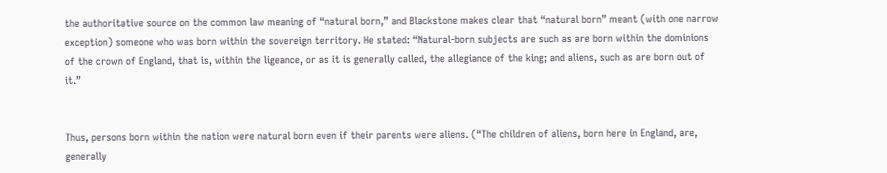the authoritative source on the common law meaning of “natural born,” and Blackstone makes clear that “natural born” meant (with one narrow exception) someone who was born within the sovereign territory. He stated: “Natural-born subjects are such as are born within the dominions of the crown of England, that is, within the ligeance, or as it is generally called, the allegiance of the king; and aliens, such as are born out of it.”


Thus, persons born within the nation were natural born even if their parents were aliens. (“The children of aliens, born here in England, are, generally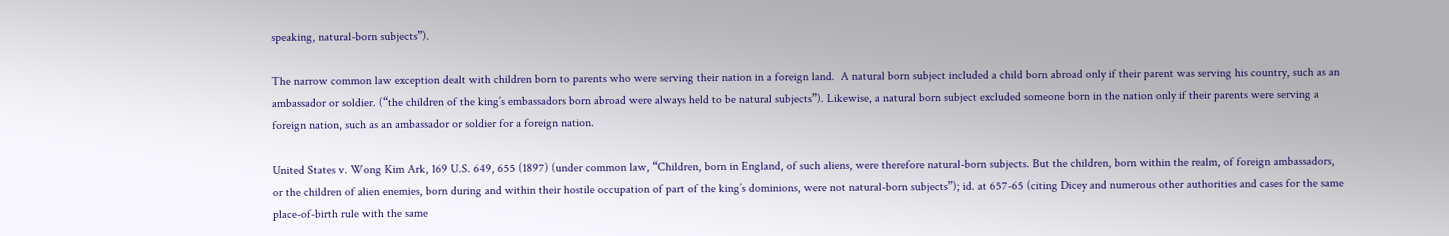speaking, natural-born subjects”).

The narrow common law exception dealt with children born to parents who were serving their nation in a foreign land.  A natural born subject included a child born abroad only if their parent was serving his country, such as an ambassador or soldier. (“the children of the king’s embassadors born abroad were always held to be natural subjects”). Likewise, a natural born subject excluded someone born in the nation only if their parents were serving a foreign nation, such as an ambassador or soldier for a foreign nation.

United States v. Wong Kim Ark, 169 U.S. 649, 655 (1897) (under common law, “Children, born in England, of such aliens, were therefore natural-born subjects. But the children, born within the realm, of foreign ambassadors, or the children of alien enemies, born during and within their hostile occupation of part of the king’s dominions, were not natural-born subjects”); id. at 657-65 (citing Dicey and numerous other authorities and cases for the same place-of-birth rule with the same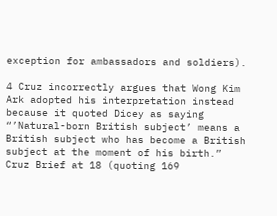exception for ambassadors and soldiers).

4 Cruz incorrectly argues that Wong Kim Ark adopted his interpretation instead because it quoted Dicey as saying “’Natural-born British subject’ means a British subject who has become a British subject at the moment of his birth.” Cruz Brief at 18 (quoting 169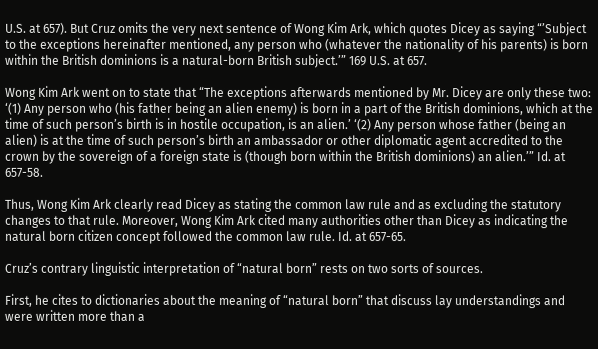U.S. at 657). But Cruz omits the very next sentence of Wong Kim Ark, which quotes Dicey as saying “’Subject to the exceptions hereinafter mentioned, any person who (whatever the nationality of his parents) is born within the British dominions is a natural-born British subject.’” 169 U.S. at 657.

Wong Kim Ark went on to state that “The exceptions afterwards mentioned by Mr. Dicey are only these two: ‘(1) Any person who (his father being an alien enemy) is born in a part of the British dominions, which at the time of such person’s birth is in hostile occupation, is an alien.’ ‘(2) Any person whose father (being an alien) is at the time of such person’s birth an ambassador or other diplomatic agent accredited to the crown by the sovereign of a foreign state is (though born within the British dominions) an alien.’” Id. at 657-58.

Thus, Wong Kim Ark clearly read Dicey as stating the common law rule and as excluding the statutory changes to that rule. Moreover, Wong Kim Ark cited many authorities other than Dicey as indicating the natural born citizen concept followed the common law rule. Id. at 657-65.

Cruz’s contrary linguistic interpretation of “natural born” rests on two sorts of sources.

First, he cites to dictionaries about the meaning of “natural born” that discuss lay understandings and were written more than a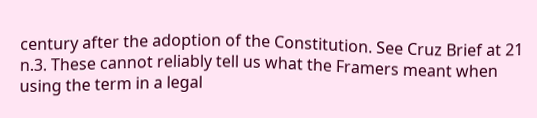century after the adoption of the Constitution. See Cruz Brief at 21 n.3. These cannot reliably tell us what the Framers meant when using the term in a legal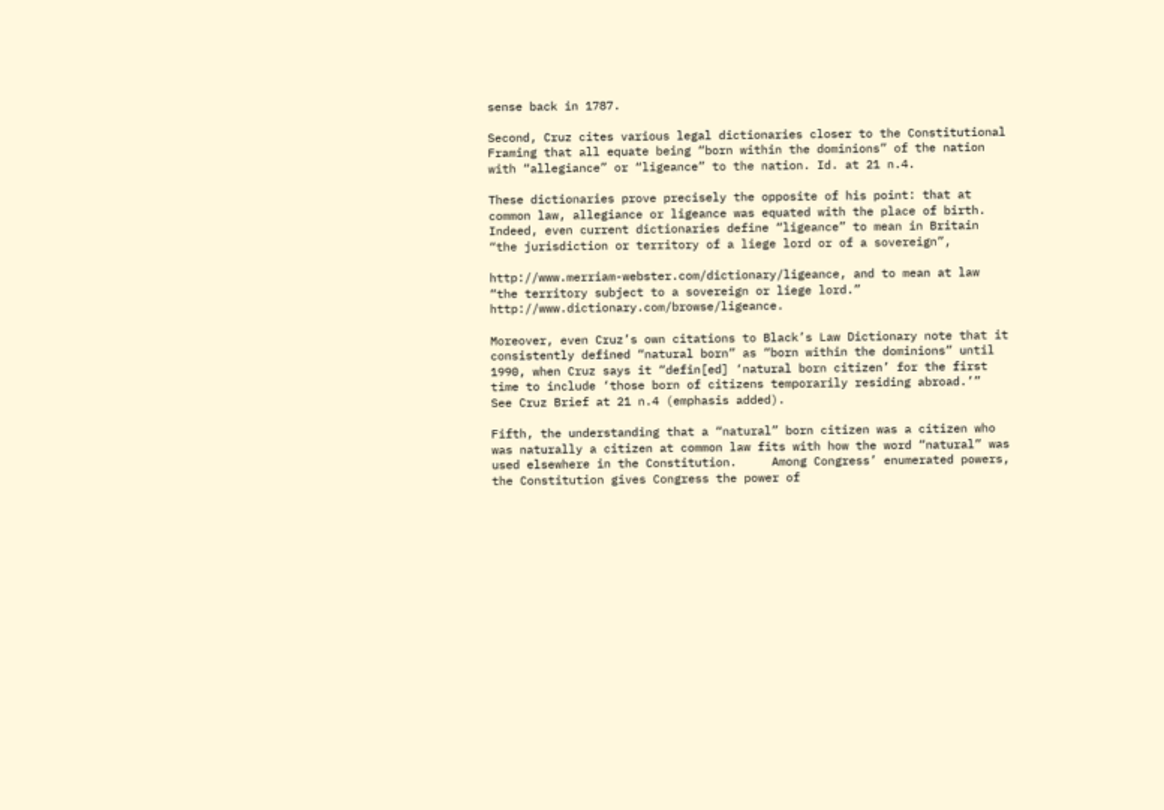sense back in 1787.

Second, Cruz cites various legal dictionaries closer to the Constitutional Framing that all equate being “born within the dominions” of the nation with “allegiance” or “ligeance” to the nation. Id. at 21 n.4.

These dictionaries prove precisely the opposite of his point: that at common law, allegiance or ligeance was equated with the place of birth. Indeed, even current dictionaries define “ligeance” to mean in Britain “the jurisdiction or territory of a liege lord or of a sovereign”,

http://www.merriam-webster.com/dictionary/ligeance, and to mean at law “the territory subject to a sovereign or liege lord.”  http://www.dictionary.com/browse/ligeance.

Moreover, even Cruz’s own citations to Black’s Law Dictionary note that it consistently defined “natural born” as “born within the dominions” until 1990, when Cruz says it “defin[ed] ‘natural born citizen’ for the first time to include ‘those born of citizens temporarily residing abroad.’”  See Cruz Brief at 21 n.4 (emphasis added).

Fifth, the understanding that a “natural” born citizen was a citizen who was naturally a citizen at common law fits with how the word “natural” was used elsewhere in the Constitution.     Among Congress’ enumerated powers, the Constitution gives Congress the power of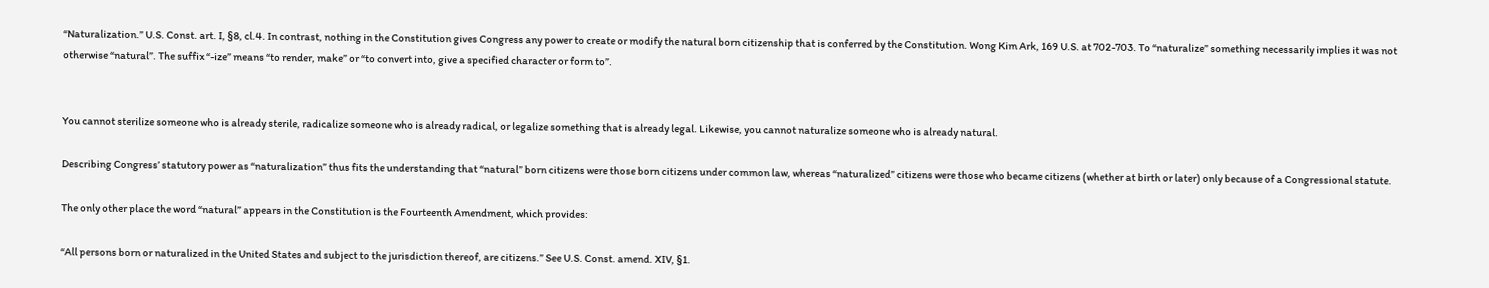“Naturalization.” U.S. Const. art. I, §8, cl.4. In contrast, nothing in the Constitution gives Congress any power to create or modify the natural born citizenship that is conferred by the Constitution. Wong Kim Ark, 169 U.S. at 702-703. To “naturalize” something necessarily implies it was not otherwise “natural”. The suffix “-ize” means “to render, make” or “to convert into, give a specified character or form to”.


You cannot sterilize someone who is already sterile, radicalize someone who is already radical, or legalize something that is already legal. Likewise, you cannot naturalize someone who is already natural.

Describing Congress’ statutory power as “naturalization” thus fits the understanding that “natural” born citizens were those born citizens under common law, whereas “naturalized” citizens were those who became citizens (whether at birth or later) only because of a Congressional statute.

The only other place the word “natural” appears in the Constitution is the Fourteenth Amendment, which provides:

“All persons born or naturalized in the United States and subject to the jurisdiction thereof, are citizens.” See U.S. Const. amend. XIV, §1.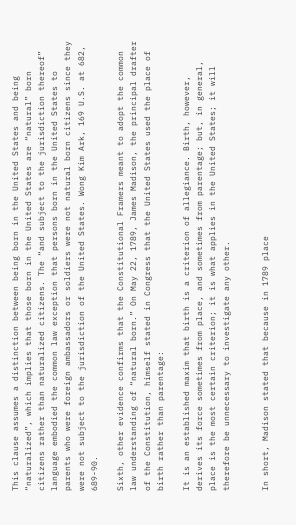This clause assumes a distinction between being born in the United States and being “naturalized”, which implies that those born in the United States are “natural” born citizens rather than naturalized citizens. The “and subject to the jurisdiction thereof” language embodied the common law exception that persons born in the United States to parents who were foreign ambassadors or soldiers were not natural born citizens since they were not subject to the jurisdiction of the United States. Wong Kim Ark, 169 U.S. at 682, 689-90.

Sixth, other evidence confirms that the Constitutional Framers meant to adopt the common law understanding of “natural born.” On May 22, 1789, James Madison, the principal drafter of the Constitution, himself stated in Congress that the United States used the place of birth rather than parentage:

It is an established maxim that birth is a criterion of allegiance. Birth, however, derives its force sometimes from place, and sometimes from parentage; but, in general, place is the most certain criterion; it is what applies in the United States; it will therefore be unnecessary to investigate any other.


In short, Madison stated that because in 1789 place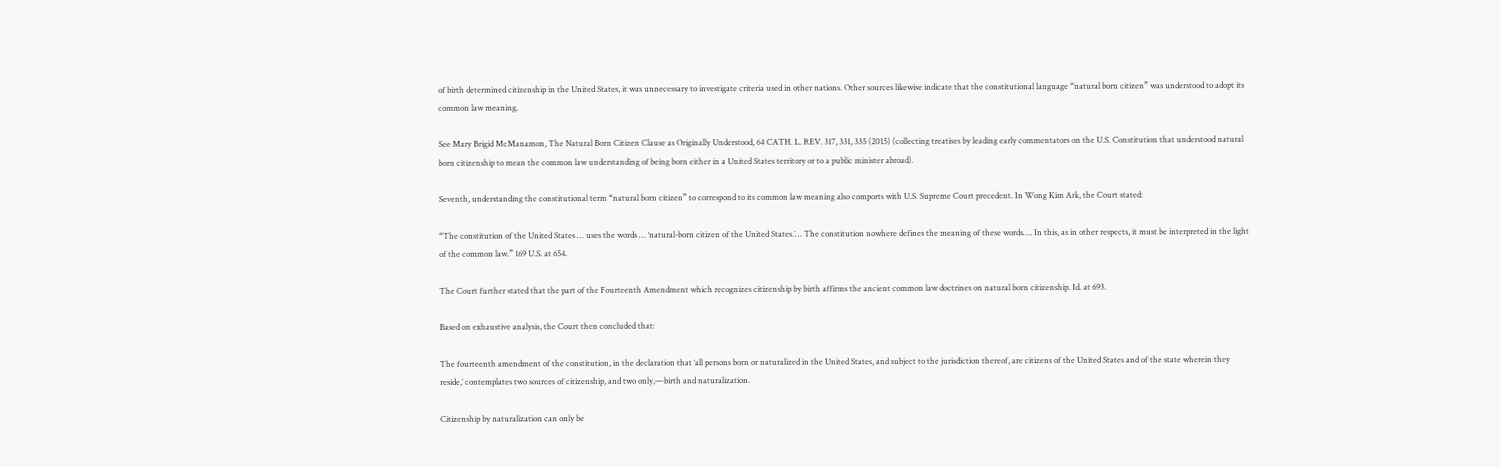of birth determined citizenship in the United States, it was unnecessary to investigate criteria used in other nations. Other sources likewise indicate that the constitutional language “natural born citizen” was understood to adopt its common law meaning.

See Mary Brigid McManamon, The Natural Born Citizen Clause as Originally Understood, 64 CATH. L. REV. 317, 331, 335 (2015) (collecting treatises by leading early commentators on the U.S. Constitution that understood natural born citizenship to mean the common law understanding of being born either in a United States territory or to a public minister abroad).

Seventh, understanding the constitutional term “natural born citizen” to correspond to its common law meaning also comports with U.S. Supreme Court precedent. In Wong Kim Ark, the Court stated:

“The constitution of the United States … uses the words … ‘natural-born citizen of the United States.’… The constitution nowhere defines the meaning of these words…. In this, as in other respects, it must be interpreted in the light of the common law.” 169 U.S. at 654.

The Court further stated that the part of the Fourteenth Amendment which recognizes citizenship by birth affirms the ancient common law doctrines on natural born citizenship. Id. at 693.

Based on exhaustive analysis, the Court then concluded that:

The fourteenth amendment of the constitution, in the declaration that ‘all persons born or naturalized in the United States, and subject to the jurisdiction thereof, are citizens of the United States and of the state wherein they reside,’ contemplates two sources of citizenship, and two only,—birth and naturalization.

Citizenship by naturalization can only be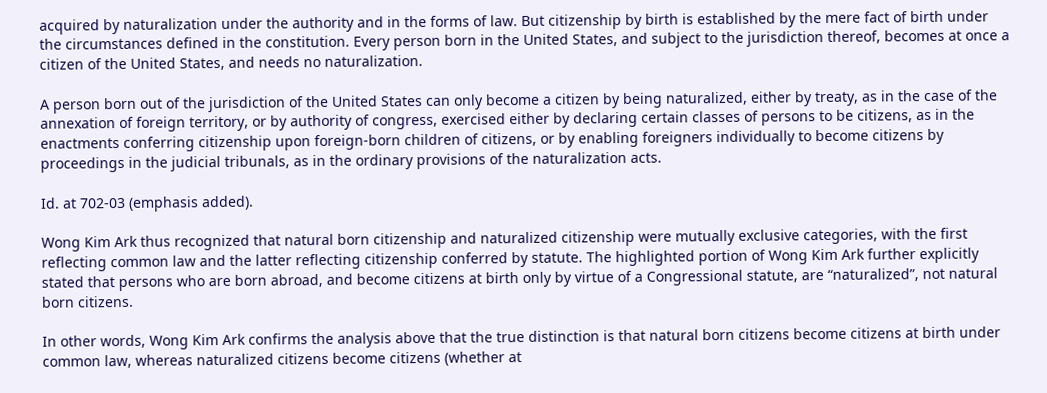acquired by naturalization under the authority and in the forms of law. But citizenship by birth is established by the mere fact of birth under the circumstances defined in the constitution. Every person born in the United States, and subject to the jurisdiction thereof, becomes at once a citizen of the United States, and needs no naturalization.

A person born out of the jurisdiction of the United States can only become a citizen by being naturalized, either by treaty, as in the case of the annexation of foreign territory, or by authority of congress, exercised either by declaring certain classes of persons to be citizens, as in the enactments conferring citizenship upon foreign-born children of citizens, or by enabling foreigners individually to become citizens by proceedings in the judicial tribunals, as in the ordinary provisions of the naturalization acts.

Id. at 702-03 (emphasis added).

Wong Kim Ark thus recognized that natural born citizenship and naturalized citizenship were mutually exclusive categories, with the first reflecting common law and the latter reflecting citizenship conferred by statute. The highlighted portion of Wong Kim Ark further explicitly stated that persons who are born abroad, and become citizens at birth only by virtue of a Congressional statute, are “naturalized”, not natural born citizens.

In other words, Wong Kim Ark confirms the analysis above that the true distinction is that natural born citizens become citizens at birth under common law, whereas naturalized citizens become citizens (whether at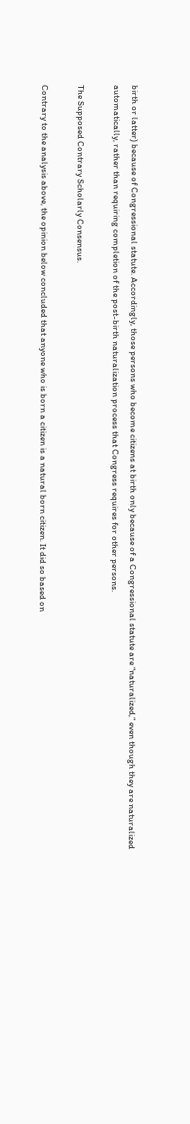birth or latter) because of Congressional statute. Accordingly, those persons who become citizens at birth only because of a Congressional statute are “naturalized,” even though they are naturalized automatically, rather than requiring completion of the post-birth naturalization process that Congress requires for other persons.

The Supposed Contrary Scholarly Consensus.

Contrary to the analysis above, the opinion below concluded that anyone who is born a citizen is a natural born citizen. It did so based on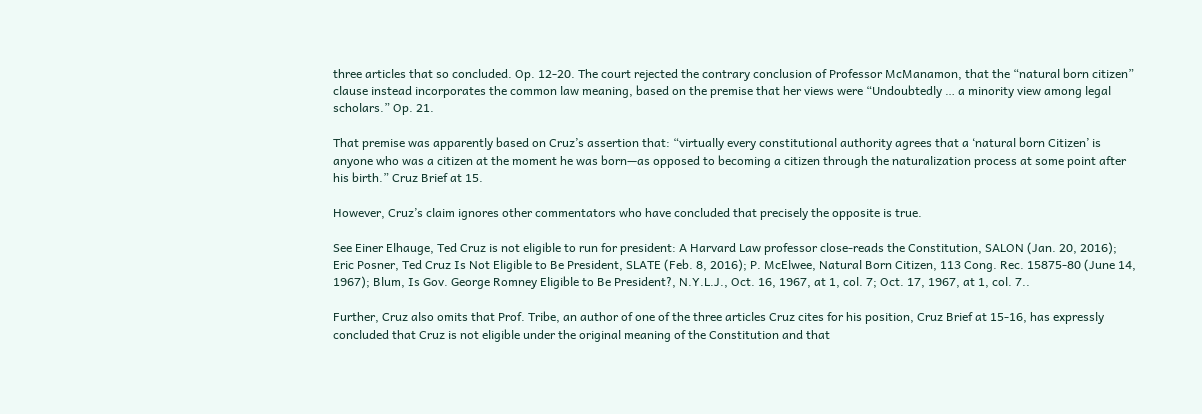three articles that so concluded. Op. 12-20. The court rejected the contrary conclusion of Professor McManamon, that the “natural born citizen” clause instead incorporates the common law meaning, based on the premise that her views were “Undoubtedly … a minority view among legal scholars.” Op. 21.

That premise was apparently based on Cruz’s assertion that: “virtually every constitutional authority agrees that a ‘natural born Citizen’ is anyone who was a citizen at the moment he was born—as opposed to becoming a citizen through the naturalization process at some point after his birth.” Cruz Brief at 15.

However, Cruz’s claim ignores other commentators who have concluded that precisely the opposite is true.

See Einer Elhauge, Ted Cruz is not eligible to run for president: A Harvard Law professor close-reads the Constitution, SALON (Jan. 20, 2016); Eric Posner, Ted Cruz Is Not Eligible to Be President, SLATE (Feb. 8, 2016); P. McElwee, Natural Born Citizen, 113 Cong. Rec. 15875-80 (June 14, 1967); Blum, Is Gov. George Romney Eligible to Be President?, N.Y.L.J., Oct. 16, 1967, at 1, col. 7; Oct. 17, 1967, at 1, col. 7..

Further, Cruz also omits that Prof. Tribe, an author of one of the three articles Cruz cites for his position, Cruz Brief at 15-16, has expressly concluded that Cruz is not eligible under the original meaning of the Constitution and that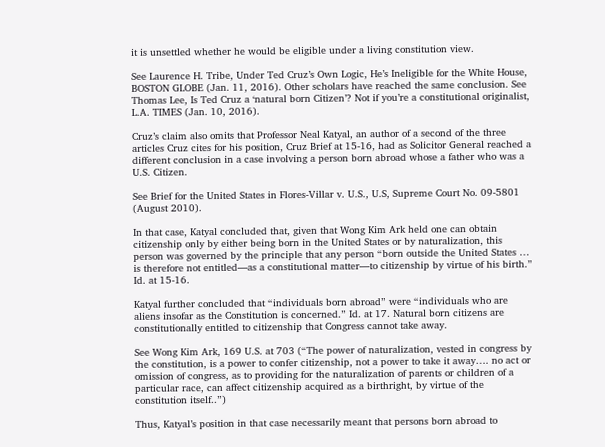it is unsettled whether he would be eligible under a living constitution view.

See Laurence H. Tribe, Under Ted Cruz’s Own Logic, He’s Ineligible for the White House, BOSTON GLOBE (Jan. 11, 2016). Other scholars have reached the same conclusion. See Thomas Lee, Is Ted Cruz a ‘natural born Citizen’? Not if you’re a constitutional originalist, L.A. TIMES (Jan. 10, 2016).

Cruz’s claim also omits that Professor Neal Katyal, an author of a second of the three articles Cruz cites for his position, Cruz Brief at 15-16, had as Solicitor General reached a different conclusion in a case involving a person born abroad whose a father who was a U.S. Citizen.

See Brief for the United States in Flores-Villar v. U.S., U.S, Supreme Court No. 09-5801 (August 2010).

In that case, Katyal concluded that, given that Wong Kim Ark held one can obtain citizenship only by either being born in the United States or by naturalization, this person was governed by the principle that any person “born outside the United States … is therefore not entitled—as a constitutional matter—to citizenship by virtue of his birth.” Id. at 15-16.

Katyal further concluded that “individuals born abroad” were “individuals who are aliens insofar as the Constitution is concerned.” Id. at 17. Natural born citizens are constitutionally entitled to citizenship that Congress cannot take away.

See Wong Kim Ark, 169 U.S. at 703 (“The power of naturalization, vested in congress by the constitution, is a power to confer citizenship, not a power to take it away…. no act or omission of congress, as to providing for the naturalization of parents or children of a particular race, can affect citizenship acquired as a birthright, by virtue of the constitution itself..”)

Thus, Katyal’s position in that case necessarily meant that persons born abroad to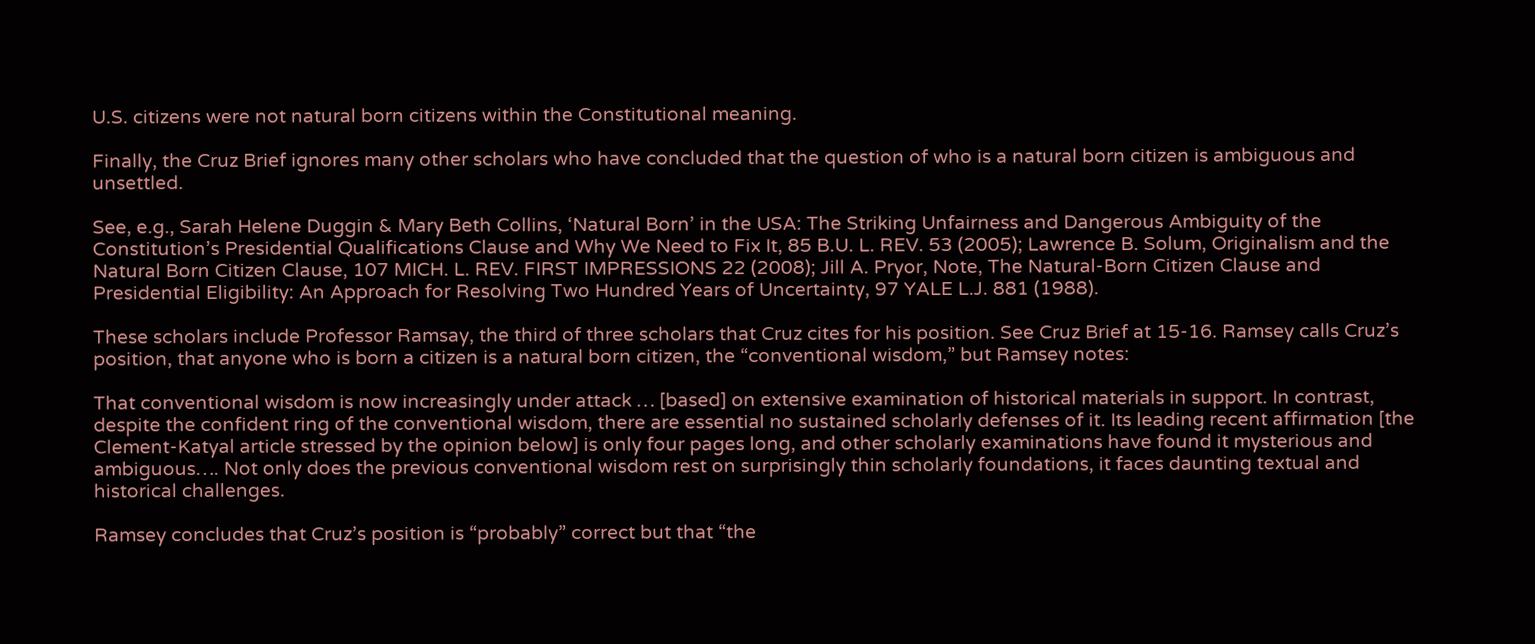U.S. citizens were not natural born citizens within the Constitutional meaning.

Finally, the Cruz Brief ignores many other scholars who have concluded that the question of who is a natural born citizen is ambiguous and unsettled.

See, e.g., Sarah Helene Duggin & Mary Beth Collins, ‘Natural Born’ in the USA: The Striking Unfairness and Dangerous Ambiguity of the Constitution’s Presidential Qualifications Clause and Why We Need to Fix It, 85 B.U. L. REV. 53 (2005); Lawrence B. Solum, Originalism and the Natural Born Citizen Clause, 107 MICH. L. REV. FIRST IMPRESSIONS 22 (2008); Jill A. Pryor, Note, The Natural-Born Citizen Clause and Presidential Eligibility: An Approach for Resolving Two Hundred Years of Uncertainty, 97 YALE L.J. 881 (1988).

These scholars include Professor Ramsay, the third of three scholars that Cruz cites for his position. See Cruz Brief at 15-16. Ramsey calls Cruz’s position, that anyone who is born a citizen is a natural born citizen, the “conventional wisdom,” but Ramsey notes:

That conventional wisdom is now increasingly under attack … [based] on extensive examination of historical materials in support. In contrast, despite the confident ring of the conventional wisdom, there are essential no sustained scholarly defenses of it. Its leading recent affirmation [the Clement-Katyal article stressed by the opinion below] is only four pages long, and other scholarly examinations have found it mysterious and ambiguous…. Not only does the previous conventional wisdom rest on surprisingly thin scholarly foundations, it faces daunting textual and historical challenges.

Ramsey concludes that Cruz’s position is “probably” correct but that “the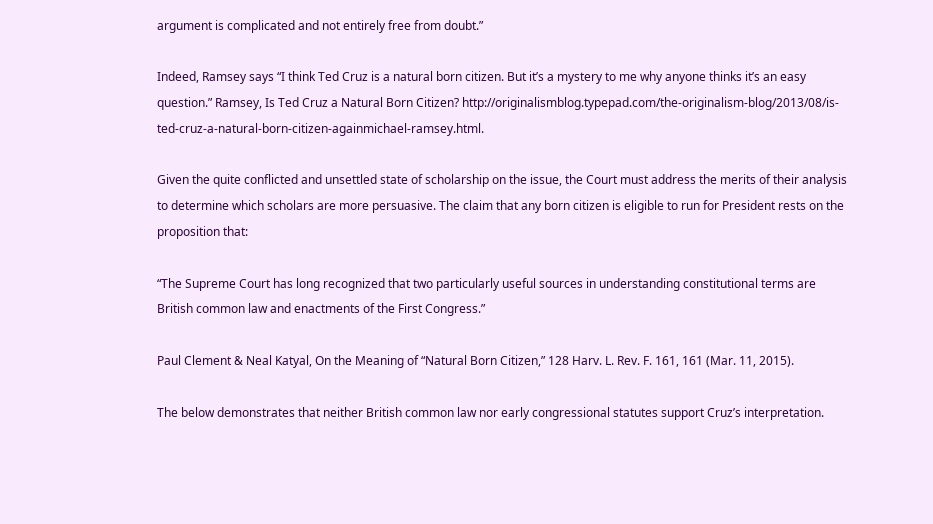argument is complicated and not entirely free from doubt.”

Indeed, Ramsey says “I think Ted Cruz is a natural born citizen. But it’s a mystery to me why anyone thinks it’s an easy question.” Ramsey, Is Ted Cruz a Natural Born Citizen? http://originalismblog.typepad.com/the-originalism-blog/2013/08/is-ted-cruz-a-natural-born-citizen-againmichael-ramsey.html.

Given the quite conflicted and unsettled state of scholarship on the issue, the Court must address the merits of their analysis to determine which scholars are more persuasive. The claim that any born citizen is eligible to run for President rests on the proposition that:

“The Supreme Court has long recognized that two particularly useful sources in understanding constitutional terms are British common law and enactments of the First Congress.”

Paul Clement & Neal Katyal, On the Meaning of “Natural Born Citizen,” 128 Harv. L. Rev. F. 161, 161 (Mar. 11, 2015).

The below demonstrates that neither British common law nor early congressional statutes support Cruz’s interpretation.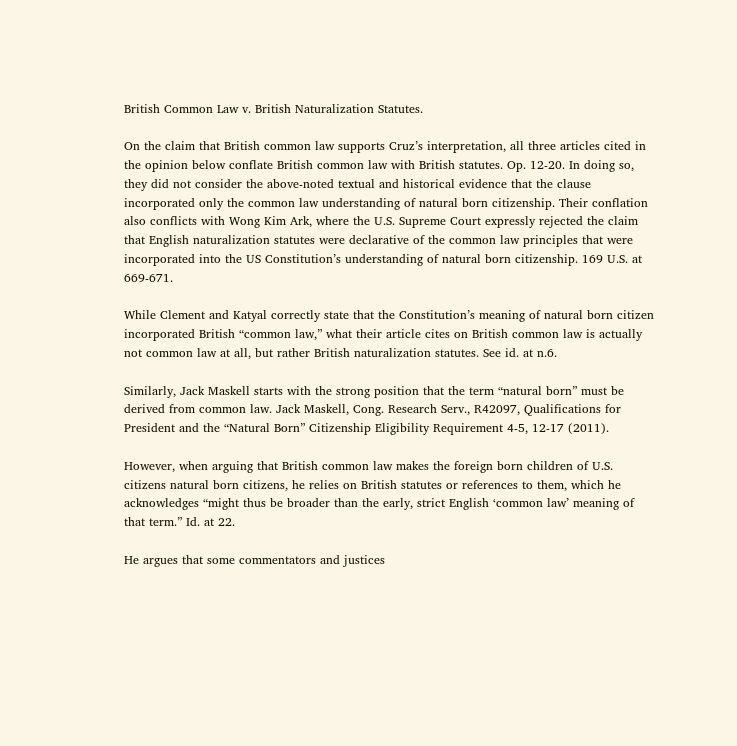British Common Law v. British Naturalization Statutes.

On the claim that British common law supports Cruz’s interpretation, all three articles cited in the opinion below conflate British common law with British statutes. Op. 12-20. In doing so, they did not consider the above-noted textual and historical evidence that the clause incorporated only the common law understanding of natural born citizenship. Their conflation also conflicts with Wong Kim Ark, where the U.S. Supreme Court expressly rejected the claim that English naturalization statutes were declarative of the common law principles that were incorporated into the US Constitution’s understanding of natural born citizenship. 169 U.S. at 669-671.

While Clement and Katyal correctly state that the Constitution’s meaning of natural born citizen incorporated British “common law,” what their article cites on British common law is actually not common law at all, but rather British naturalization statutes. See id. at n.6.

Similarly, Jack Maskell starts with the strong position that the term “natural born” must be derived from common law. Jack Maskell, Cong. Research Serv., R42097, Qualifications for President and the “Natural Born” Citizenship Eligibility Requirement 4-5, 12-17 (2011).

However, when arguing that British common law makes the foreign born children of U.S. citizens natural born citizens, he relies on British statutes or references to them, which he acknowledges “might thus be broader than the early, strict English ‘common law’ meaning of that term.” Id. at 22.

He argues that some commentators and justices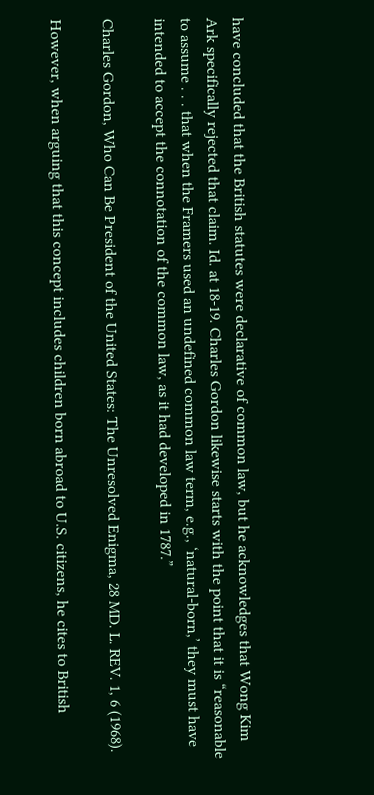have concluded that the British statutes were declarative of common law, but he acknowledges that Wong Kim Ark specifically rejected that claim. Id. at 18-19. Charles Gordon likewise starts with the point that it is “reasonable to assume . . . that when the Framers used an undefined common law term, e.g., ‘natural-born,’ they must have intended to accept the connotation of the common law, as it had developed in 1787.”

Charles Gordon, Who Can Be President of the United States: The Unresolved Enigma, 28 MD. L. REV. 1, 6 (1968).

However, when arguing that this concept includes children born abroad to U.S. citizens, he cites to British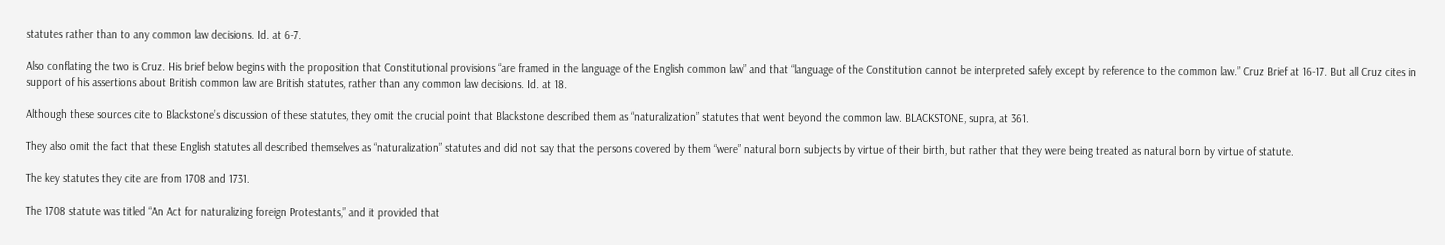statutes rather than to any common law decisions. Id. at 6-7.

Also conflating the two is Cruz. His brief below begins with the proposition that Constitutional provisions “are framed in the language of the English common law” and that “language of the Constitution cannot be interpreted safely except by reference to the common law.” Cruz Brief at 16-17. But all Cruz cites in support of his assertions about British common law are British statutes, rather than any common law decisions. Id. at 18.

Although these sources cite to Blackstone’s discussion of these statutes, they omit the crucial point that Blackstone described them as “naturalization” statutes that went beyond the common law. BLACKSTONE, supra, at 361.

They also omit the fact that these English statutes all described themselves as “naturalization” statutes and did not say that the persons covered by them “were” natural born subjects by virtue of their birth, but rather that they were being treated as natural born by virtue of statute.

The key statutes they cite are from 1708 and 1731.

The 1708 statute was titled “An Act for naturalizing foreign Protestants,” and it provided that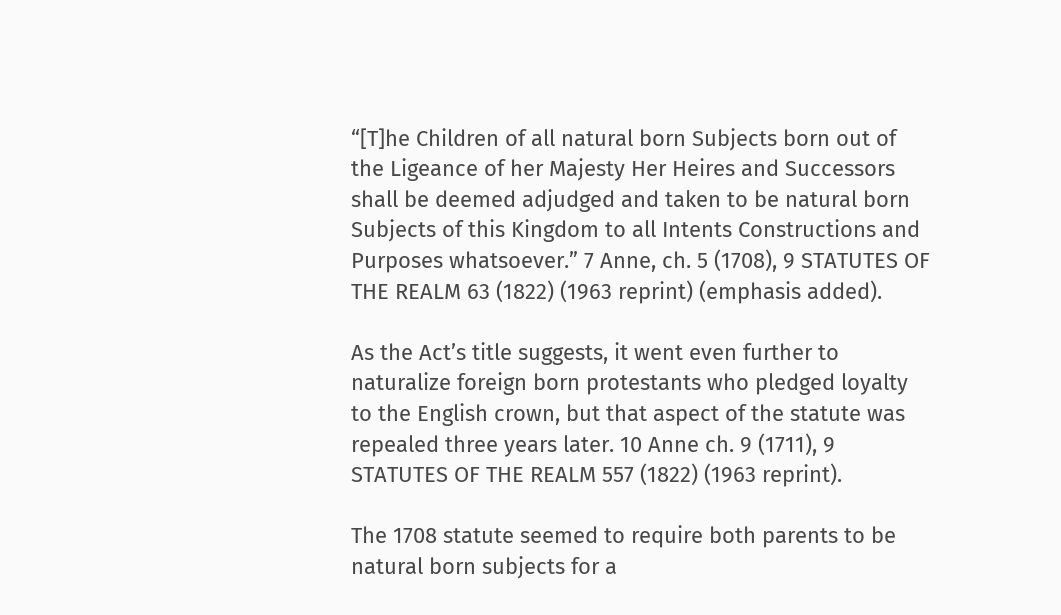“[T]he Children of all natural born Subjects born out of the Ligeance of her Majesty Her Heires and Successors shall be deemed adjudged and taken to be natural born Subjects of this Kingdom to all Intents Constructions and Purposes whatsoever.” 7 Anne, ch. 5 (1708), 9 STATUTES OF THE REALM 63 (1822) (1963 reprint) (emphasis added).

As the Act’s title suggests, it went even further to naturalize foreign born protestants who pledged loyalty to the English crown, but that aspect of the statute was repealed three years later. 10 Anne ch. 9 (1711), 9 STATUTES OF THE REALM 557 (1822) (1963 reprint).

The 1708 statute seemed to require both parents to be natural born subjects for a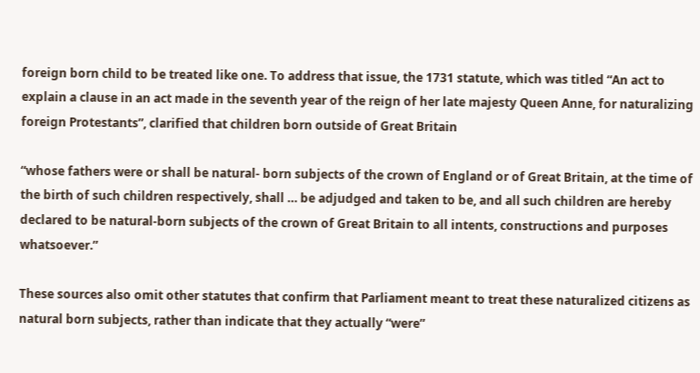foreign born child to be treated like one. To address that issue, the 1731 statute, which was titled “An act to explain a clause in an act made in the seventh year of the reign of her late majesty Queen Anne, for naturalizing foreign Protestants”, clarified that children born outside of Great Britain

“whose fathers were or shall be natural- born subjects of the crown of England or of Great Britain, at the time of the birth of such children respectively, shall … be adjudged and taken to be, and all such children are hereby declared to be natural-born subjects of the crown of Great Britain to all intents, constructions and purposes whatsoever.”

These sources also omit other statutes that confirm that Parliament meant to treat these naturalized citizens as natural born subjects, rather than indicate that they actually “were”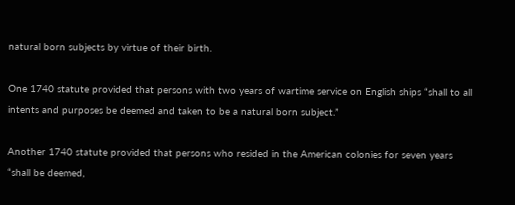natural born subjects by virtue of their birth.

One 1740 statute provided that persons with two years of wartime service on English ships “shall to all intents and purposes be deemed and taken to be a natural born subject.”

Another 1740 statute provided that persons who resided in the American colonies for seven years “shall be deemed,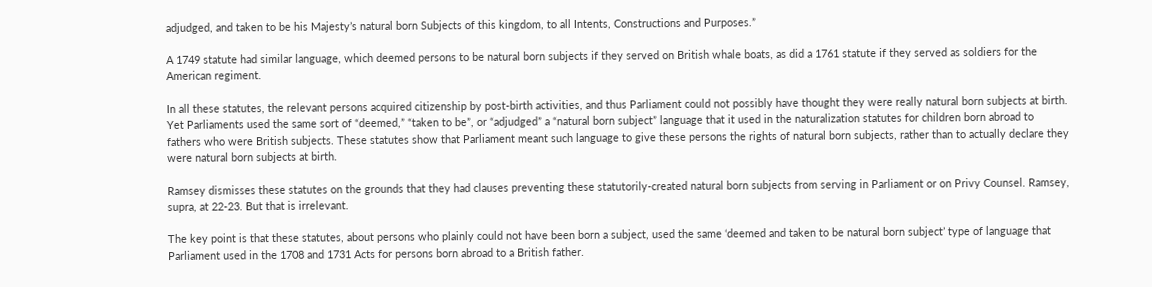adjudged, and taken to be his Majesty’s natural born Subjects of this kingdom, to all Intents, Constructions and Purposes.”

A 1749 statute had similar language, which deemed persons to be natural born subjects if they served on British whale boats, as did a 1761 statute if they served as soldiers for the American regiment.

In all these statutes, the relevant persons acquired citizenship by post-birth activities, and thus Parliament could not possibly have thought they were really natural born subjects at birth. Yet Parliaments used the same sort of “deemed,” “taken to be”, or “adjudged” a “natural born subject” language that it used in the naturalization statutes for children born abroad to fathers who were British subjects. These statutes show that Parliament meant such language to give these persons the rights of natural born subjects, rather than to actually declare they were natural born subjects at birth.

Ramsey dismisses these statutes on the grounds that they had clauses preventing these statutorily-created natural born subjects from serving in Parliament or on Privy Counsel. Ramsey, supra, at 22-23. But that is irrelevant.

The key point is that these statutes, about persons who plainly could not have been born a subject, used the same ‘deemed and taken to be natural born subject’ type of language that Parliament used in the 1708 and 1731 Acts for persons born abroad to a British father.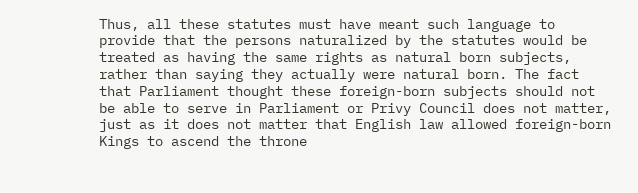Thus, all these statutes must have meant such language to provide that the persons naturalized by the statutes would be treated as having the same rights as natural born subjects, rather than saying they actually were natural born. The fact that Parliament thought these foreign-born subjects should not be able to serve in Parliament or Privy Council does not matter, just as it does not matter that English law allowed foreign-born Kings to ascend the throne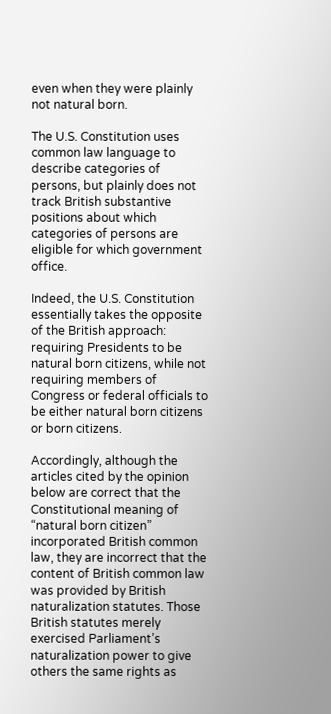even when they were plainly not natural born.

The U.S. Constitution uses common law language to describe categories of persons, but plainly does not track British substantive positions about which categories of persons are eligible for which government office.

Indeed, the U.S. Constitution essentially takes the opposite of the British approach: requiring Presidents to be natural born citizens, while not requiring members of Congress or federal officials to be either natural born citizens or born citizens.

Accordingly, although the articles cited by the opinion below are correct that the Constitutional meaning of “natural born citizen” incorporated British common law, they are incorrect that the content of British common law was provided by British naturalization statutes. Those British statutes merely exercised Parliament’s naturalization power to give others the same rights as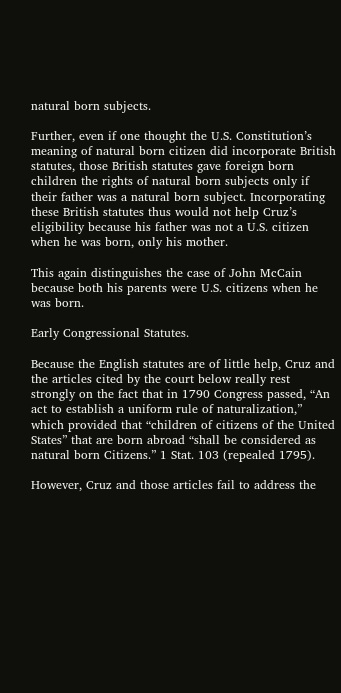natural born subjects.

Further, even if one thought the U.S. Constitution’s meaning of natural born citizen did incorporate British statutes, those British statutes gave foreign born children the rights of natural born subjects only if their father was a natural born subject. Incorporating these British statutes thus would not help Cruz’s eligibility because his father was not a U.S. citizen when he was born, only his mother.

This again distinguishes the case of John McCain because both his parents were U.S. citizens when he was born.

Early Congressional Statutes.

Because the English statutes are of little help, Cruz and the articles cited by the court below really rest strongly on the fact that in 1790 Congress passed, “An act to establish a uniform rule of naturalization,” which provided that “children of citizens of the United States” that are born abroad “shall be considered as natural born Citizens.” 1 Stat. 103 (repealed 1795).

However, Cruz and those articles fail to address the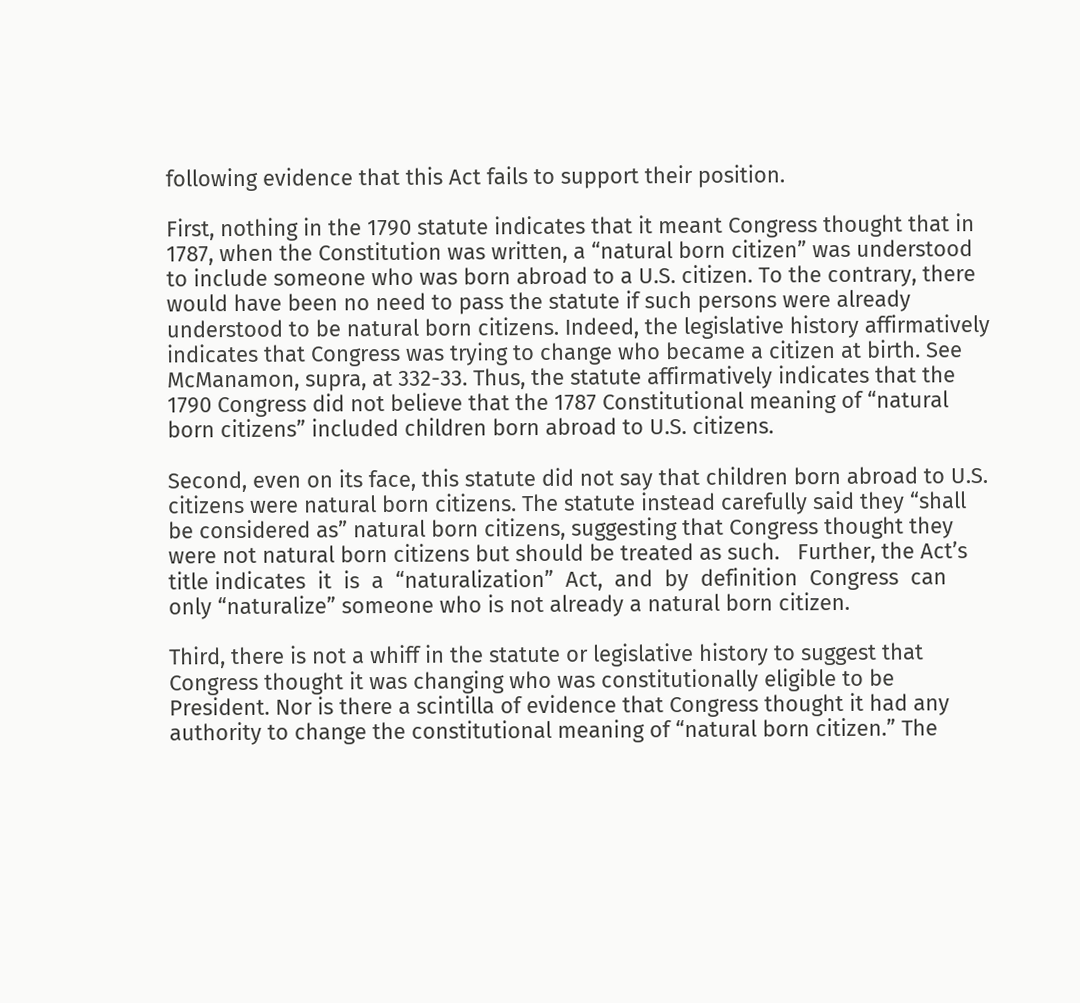following evidence that this Act fails to support their position.

First, nothing in the 1790 statute indicates that it meant Congress thought that in 1787, when the Constitution was written, a “natural born citizen” was understood to include someone who was born abroad to a U.S. citizen. To the contrary, there would have been no need to pass the statute if such persons were already understood to be natural born citizens. Indeed, the legislative history affirmatively indicates that Congress was trying to change who became a citizen at birth. See McManamon, supra, at 332-33. Thus, the statute affirmatively indicates that the 1790 Congress did not believe that the 1787 Constitutional meaning of “natural born citizens” included children born abroad to U.S. citizens.

Second, even on its face, this statute did not say that children born abroad to U.S. citizens were natural born citizens. The statute instead carefully said they “shall be considered as” natural born citizens, suggesting that Congress thought they were not natural born citizens but should be treated as such.   Further, the Act’s title indicates  it  is  a  “naturalization”  Act,  and  by  definition  Congress  can  only “naturalize” someone who is not already a natural born citizen.

Third, there is not a whiff in the statute or legislative history to suggest that Congress thought it was changing who was constitutionally eligible to be President. Nor is there a scintilla of evidence that Congress thought it had any authority to change the constitutional meaning of “natural born citizen.” The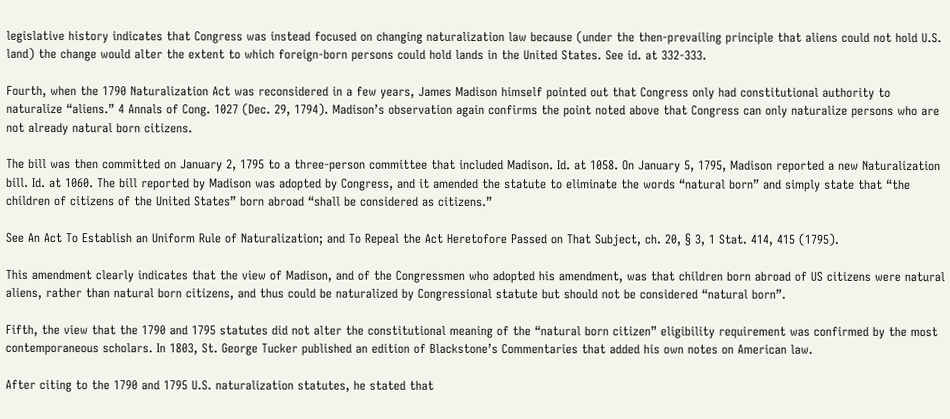legislative history indicates that Congress was instead focused on changing naturalization law because (under the then-prevailing principle that aliens could not hold U.S. land) the change would alter the extent to which foreign-born persons could hold lands in the United States. See id. at 332-333.

Fourth, when the 1790 Naturalization Act was reconsidered in a few years, James Madison himself pointed out that Congress only had constitutional authority to naturalize “aliens.” 4 Annals of Cong. 1027 (Dec. 29, 1794). Madison’s observation again confirms the point noted above that Congress can only naturalize persons who are not already natural born citizens.

The bill was then committed on January 2, 1795 to a three-person committee that included Madison. Id. at 1058. On January 5, 1795, Madison reported a new Naturalization bill. Id. at 1060. The bill reported by Madison was adopted by Congress, and it amended the statute to eliminate the words “natural born” and simply state that “the children of citizens of the United States” born abroad “shall be considered as citizens.”

See An Act To Establish an Uniform Rule of Naturalization; and To Repeal the Act Heretofore Passed on That Subject, ch. 20, § 3, 1 Stat. 414, 415 (1795).

This amendment clearly indicates that the view of Madison, and of the Congressmen who adopted his amendment, was that children born abroad of US citizens were natural aliens, rather than natural born citizens, and thus could be naturalized by Congressional statute but should not be considered “natural born”.

Fifth, the view that the 1790 and 1795 statutes did not alter the constitutional meaning of the “natural born citizen” eligibility requirement was confirmed by the most contemporaneous scholars. In 1803, St. George Tucker published an edition of Blackstone’s Commentaries that added his own notes on American law.

After citing to the 1790 and 1795 U.S. naturalization statutes, he stated that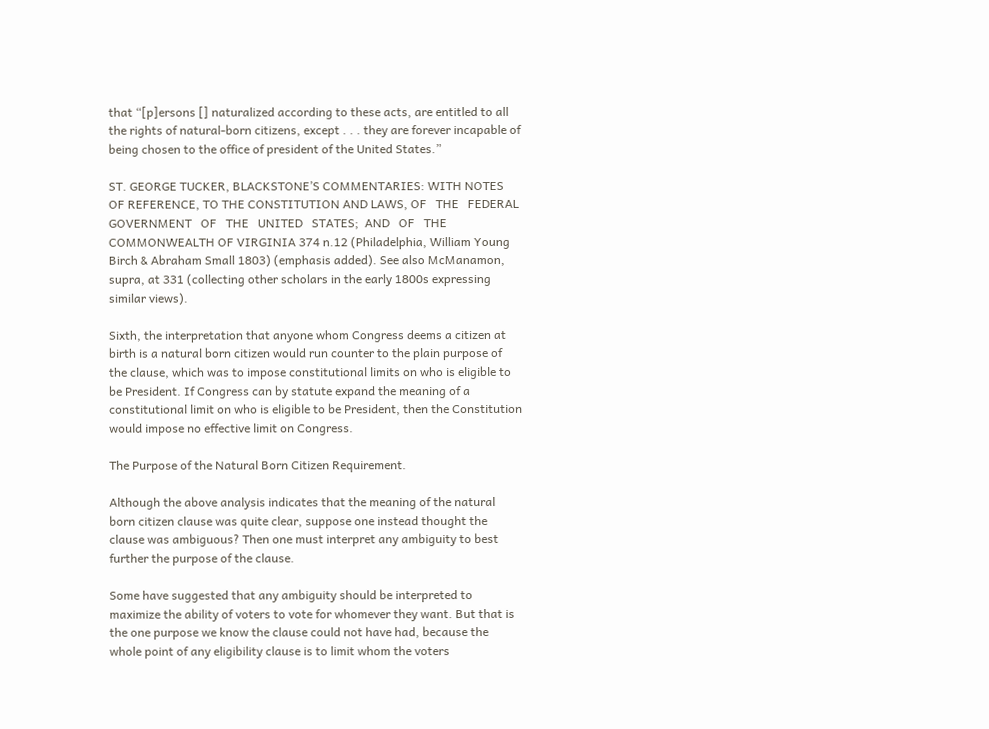that “[p]ersons [] naturalized according to these acts, are entitled to all the rights of natural-born citizens, except . . . they are forever incapable of being chosen to the office of president of the United States.”

ST. GEORGE TUCKER, BLACKSTONE’S COMMENTARIES: WITH NOTES OF REFERENCE, TO THE CONSTITUTION AND LAWS, OF   THE   FEDERAL   GOVERNMENT   OF   THE   UNITED   STATES;  AND   OF   THE COMMONWEALTH OF VIRGINIA 374 n.12 (Philadelphia, William Young Birch & Abraham Small 1803) (emphasis added). See also McManamon, supra, at 331 (collecting other scholars in the early 1800s expressing similar views).

Sixth, the interpretation that anyone whom Congress deems a citizen at birth is a natural born citizen would run counter to the plain purpose of the clause, which was to impose constitutional limits on who is eligible to be President. If Congress can by statute expand the meaning of a constitutional limit on who is eligible to be President, then the Constitution would impose no effective limit on Congress.

The Purpose of the Natural Born Citizen Requirement.

Although the above analysis indicates that the meaning of the natural born citizen clause was quite clear, suppose one instead thought the clause was ambiguous? Then one must interpret any ambiguity to best further the purpose of the clause.

Some have suggested that any ambiguity should be interpreted to maximize the ability of voters to vote for whomever they want. But that is the one purpose we know the clause could not have had, because the whole point of any eligibility clause is to limit whom the voters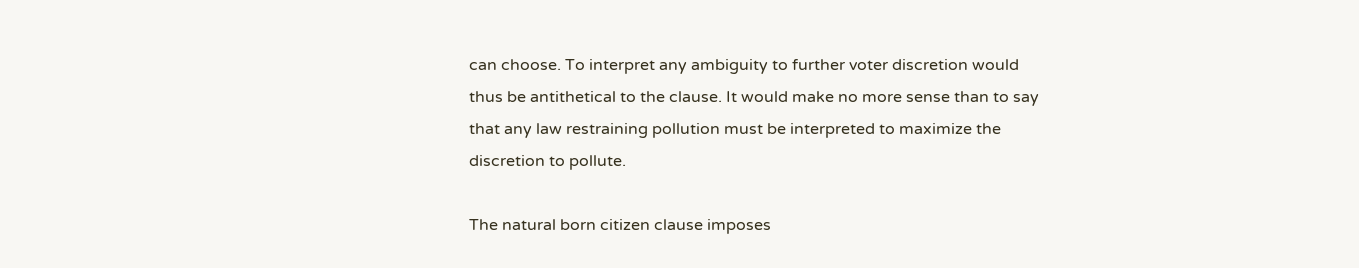can choose. To interpret any ambiguity to further voter discretion would thus be antithetical to the clause. It would make no more sense than to say that any law restraining pollution must be interpreted to maximize the discretion to pollute.

The natural born citizen clause imposes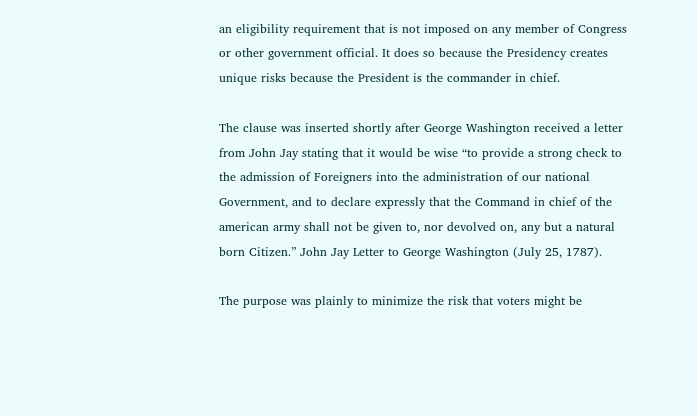an eligibility requirement that is not imposed on any member of Congress or other government official. It does so because the Presidency creates unique risks because the President is the commander in chief.

The clause was inserted shortly after George Washington received a letter from John Jay stating that it would be wise “to provide a strong check to the admission of Foreigners into the administration of our national Government, and to declare expressly that the Command in chief of the american army shall not be given to, nor devolved on, any but a natural born Citizen.” John Jay Letter to George Washington (July 25, 1787).

The purpose was plainly to minimize the risk that voters might be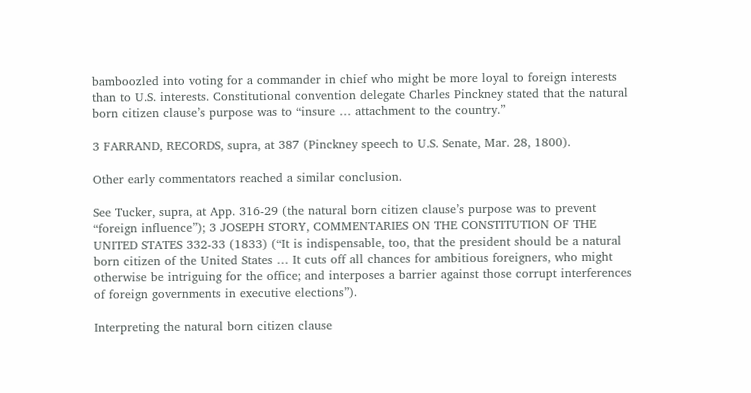bamboozled into voting for a commander in chief who might be more loyal to foreign interests than to U.S. interests. Constitutional convention delegate Charles Pinckney stated that the natural born citizen clause’s purpose was to “insure … attachment to the country.”

3 FARRAND, RECORDS, supra, at 387 (Pinckney speech to U.S. Senate, Mar. 28, 1800).

Other early commentators reached a similar conclusion.

See Tucker, supra, at App. 316-29 (the natural born citizen clause’s purpose was to prevent “foreign influence”); 3 JOSEPH STORY, COMMENTARIES ON THE CONSTITUTION OF THE UNITED STATES 332-33 (1833) (“It is indispensable, too, that the president should be a natural born citizen of the United States … It cuts off all chances for ambitious foreigners, who might otherwise be intriguing for the office; and interposes a barrier against those corrupt interferences of foreign governments in executive elections”).

Interpreting the natural born citizen clause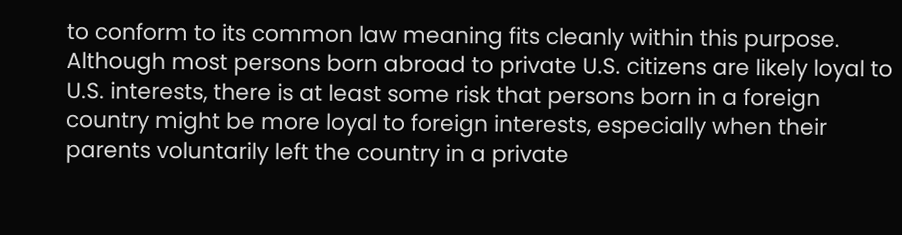to conform to its common law meaning fits cleanly within this purpose. Although most persons born abroad to private U.S. citizens are likely loyal to U.S. interests, there is at least some risk that persons born in a foreign country might be more loyal to foreign interests, especially when their parents voluntarily left the country in a private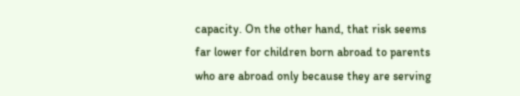capacity. On the other hand, that risk seems far lower for children born abroad to parents who are abroad only because they are serving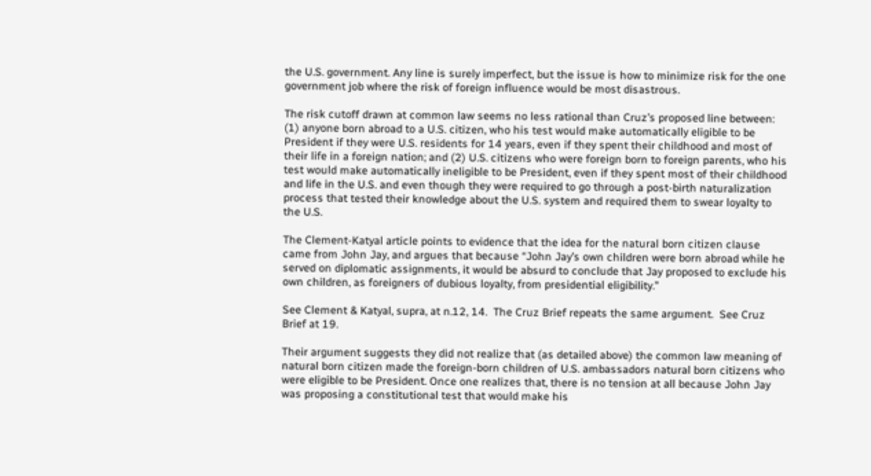the U.S. government. Any line is surely imperfect, but the issue is how to minimize risk for the one government job where the risk of foreign influence would be most disastrous.

The risk cutoff drawn at common law seems no less rational than Cruz’s proposed line between: (1) anyone born abroad to a U.S. citizen, who his test would make automatically eligible to be President if they were U.S. residents for 14 years, even if they spent their childhood and most of their life in a foreign nation; and (2) U.S. citizens who were foreign born to foreign parents, who his test would make automatically ineligible to be President, even if they spent most of their childhood and life in the U.S. and even though they were required to go through a post-birth naturalization process that tested their knowledge about the U.S. system and required them to swear loyalty to the U.S.

The Clement-Katyal article points to evidence that the idea for the natural born citizen clause came from John Jay, and argues that because “John Jay’s own children were born abroad while he served on diplomatic assignments, it would be absurd to conclude that Jay proposed to exclude his own children, as foreigners of dubious loyalty, from presidential eligibility.”

See Clement & Katyal, supra, at n.12, 14.  The Cruz Brief repeats the same argument.  See Cruz Brief at 19.

Their argument suggests they did not realize that (as detailed above) the common law meaning of natural born citizen made the foreign-born children of U.S. ambassadors natural born citizens who were eligible to be President. Once one realizes that, there is no tension at all because John Jay was proposing a constitutional test that would make his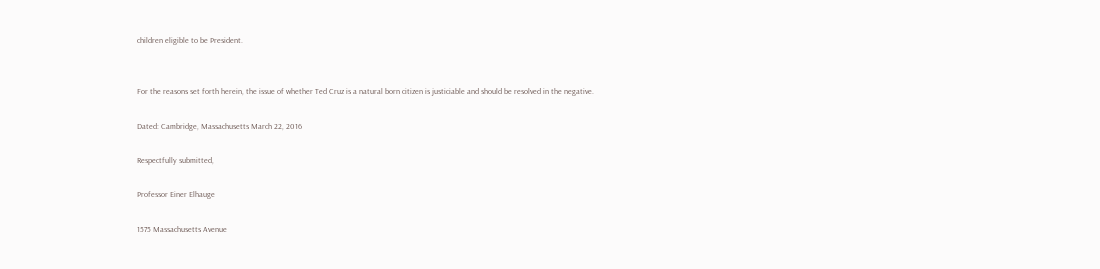children eligible to be President.


For the reasons set forth herein, the issue of whether Ted Cruz is a natural born citizen is justiciable and should be resolved in the negative.

Dated: Cambridge, Massachusetts March 22, 2016

Respectfully submitted,

Professor Einer Elhauge

1575 Massachusetts Avenue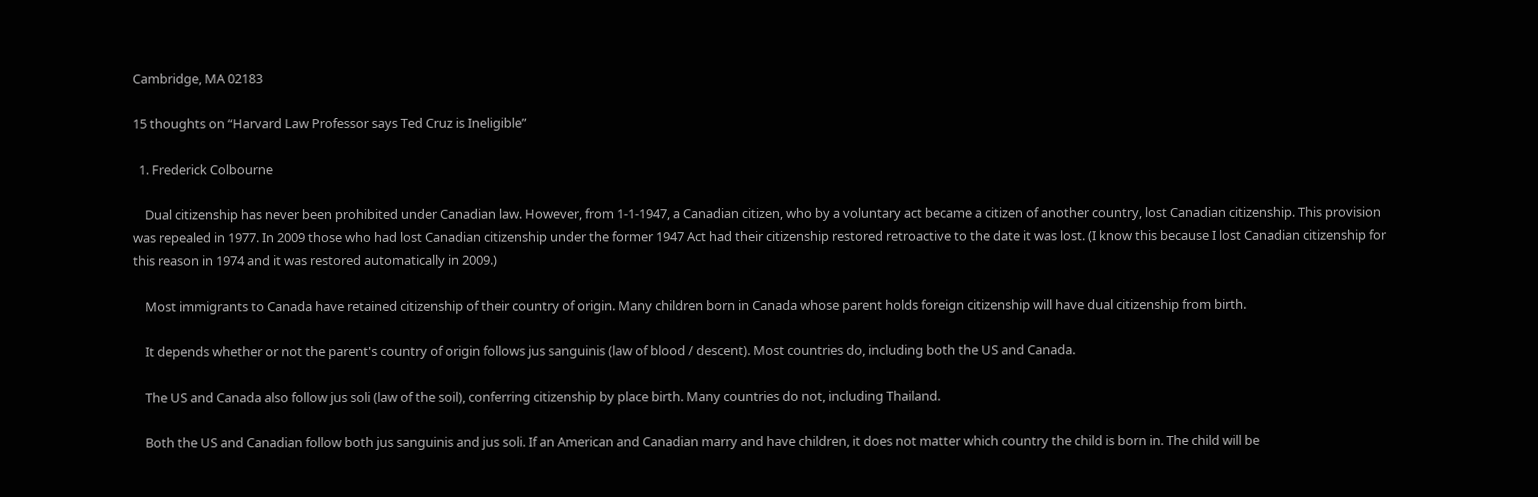Cambridge, MA 02183

15 thoughts on “Harvard Law Professor says Ted Cruz is Ineligible”

  1. Frederick Colbourne

    Dual citizenship has never been prohibited under Canadian law. However, from 1-1-1947, a Canadian citizen, who by a voluntary act became a citizen of another country, lost Canadian citizenship. This provision was repealed in 1977. In 2009 those who had lost Canadian citizenship under the former 1947 Act had their citizenship restored retroactive to the date it was lost. (I know this because I lost Canadian citizenship for this reason in 1974 and it was restored automatically in 2009.)

    Most immigrants to Canada have retained citizenship of their country of origin. Many children born in Canada whose parent holds foreign citizenship will have dual citizenship from birth.

    It depends whether or not the parent's country of origin follows jus sanguinis (law of blood / descent). Most countries do, including both the US and Canada.

    The US and Canada also follow jus soli (law of the soil), conferring citizenship by place birth. Many countries do not, including Thailand.

    Both the US and Canadian follow both jus sanguinis and jus soli. If an American and Canadian marry and have children, it does not matter which country the child is born in. The child will be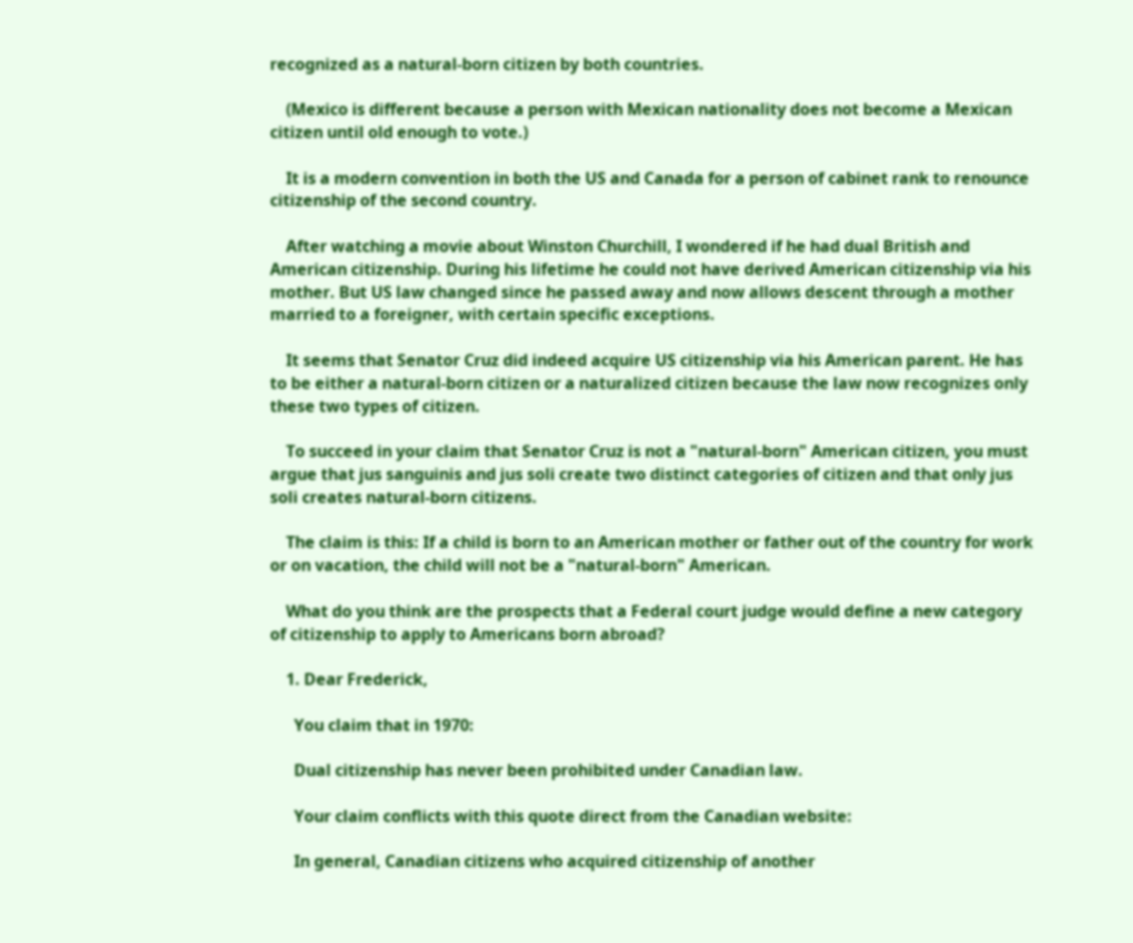recognized as a natural-born citizen by both countries.

    (Mexico is different because a person with Mexican nationality does not become a Mexican citizen until old enough to vote.)

    It is a modern convention in both the US and Canada for a person of cabinet rank to renounce citizenship of the second country.

    After watching a movie about Winston Churchill, I wondered if he had dual British and American citizenship. During his lifetime he could not have derived American citizenship via his mother. But US law changed since he passed away and now allows descent through a mother married to a foreigner, with certain specific exceptions.

    It seems that Senator Cruz did indeed acquire US citizenship via his American parent. He has to be either a natural-born citizen or a naturalized citizen because the law now recognizes only these two types of citizen.

    To succeed in your claim that Senator Cruz is not a "natural-born" American citizen, you must argue that jus sanguinis and jus soli create two distinct categories of citizen and that only jus soli creates natural-born citizens.

    The claim is this: If a child is born to an American mother or father out of the country for work or on vacation, the child will not be a "natural-born" American.

    What do you think are the prospects that a Federal court judge would define a new category of citizenship to apply to Americans born abroad?

    1. Dear Frederick,

      You claim that in 1970:

      Dual citizenship has never been prohibited under Canadian law.

      Your claim conflicts with this quote direct from the Canadian website:

      In general, Canadian citizens who acquired citizenship of another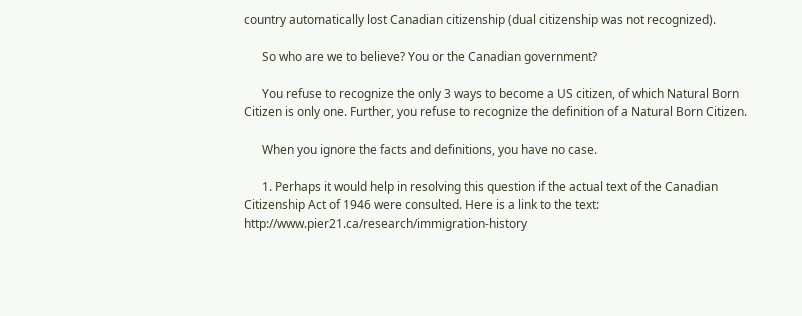country automatically lost Canadian citizenship (dual citizenship was not recognized).

      So who are we to believe? You or the Canadian government?

      You refuse to recognize the only 3 ways to become a US citizen, of which Natural Born Citizen is only one. Further, you refuse to recognize the definition of a Natural Born Citizen.

      When you ignore the facts and definitions, you have no case.

      1. Perhaps it would help in resolving this question if the actual text of the Canadian Citizenship Act of 1946 were consulted. Here is a link to the text: http://www.pier21.ca/research/immigration-history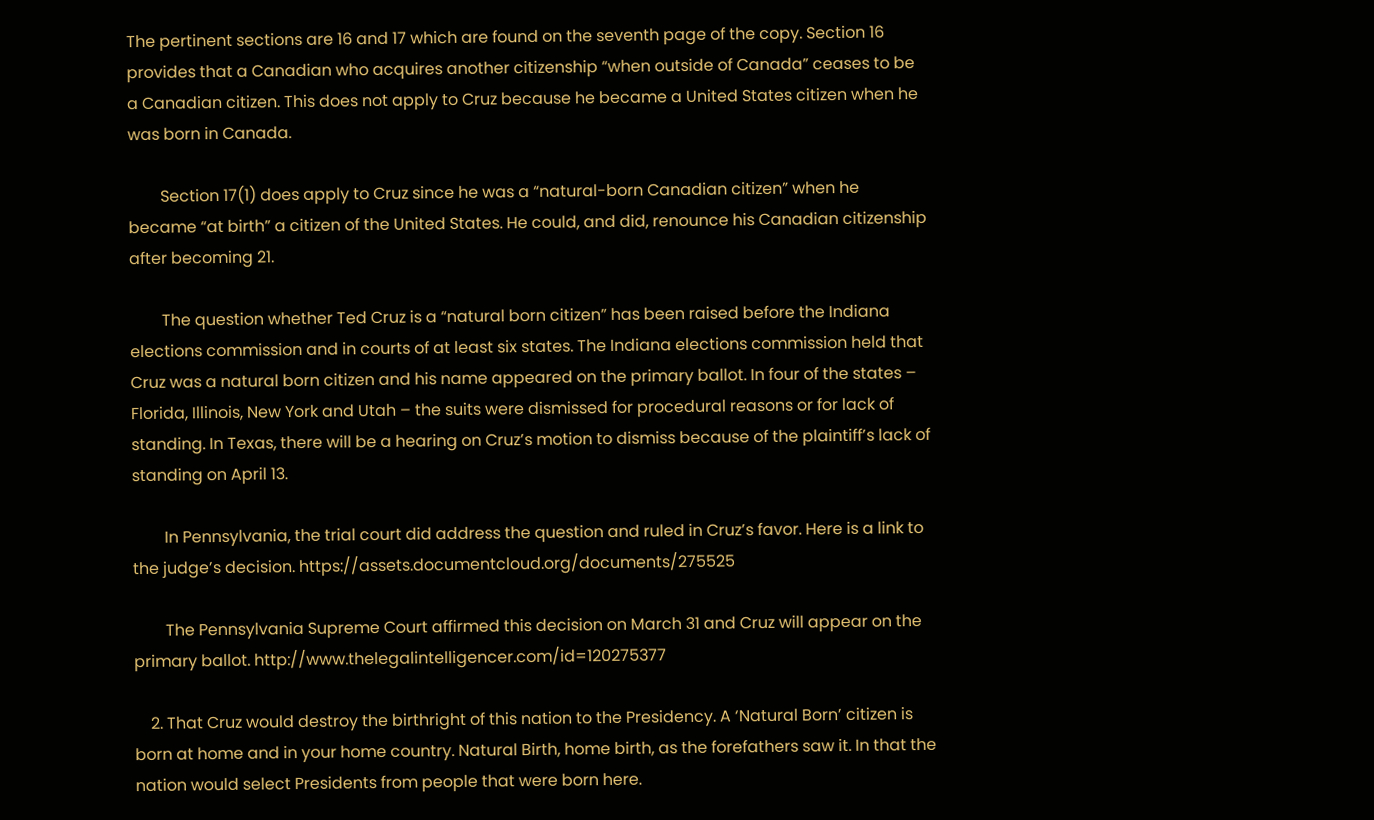The pertinent sections are 16 and 17 which are found on the seventh page of the copy. Section 16 provides that a Canadian who acquires another citizenship “when outside of Canada” ceases to be a Canadian citizen. This does not apply to Cruz because he became a United States citizen when he was born in Canada.

        Section 17(1) does apply to Cruz since he was a “natural-born Canadian citizen” when he became “at birth” a citizen of the United States. He could, and did, renounce his Canadian citizenship after becoming 21.

        The question whether Ted Cruz is a “natural born citizen” has been raised before the Indiana elections commission and in courts of at least six states. The Indiana elections commission held that Cruz was a natural born citizen and his name appeared on the primary ballot. In four of the states – Florida, Illinois, New York and Utah – the suits were dismissed for procedural reasons or for lack of standing. In Texas, there will be a hearing on Cruz’s motion to dismiss because of the plaintiff’s lack of standing on April 13.

        In Pennsylvania, the trial court did address the question and ruled in Cruz’s favor. Here is a link to the judge’s decision. https://assets.documentcloud.org/documents/275525

        The Pennsylvania Supreme Court affirmed this decision on March 31 and Cruz will appear on the primary ballot. http://www.thelegalintelligencer.com/id=120275377

    2. That Cruz would destroy the birthright of this nation to the Presidency. A ‘Natural Born’ citizen is born at home and in your home country. Natural Birth, home birth, as the forefathers saw it. In that the nation would select Presidents from people that were born here.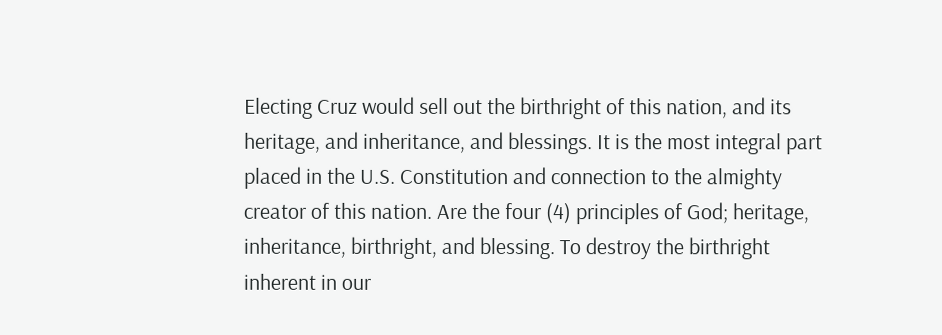Electing Cruz would sell out the birthright of this nation, and its heritage, and inheritance, and blessings. It is the most integral part placed in the U.S. Constitution and connection to the almighty creator of this nation. Are the four (4) principles of God; heritage, inheritance, birthright, and blessing. To destroy the birthright inherent in our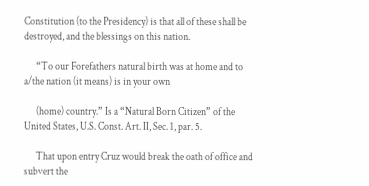Constitution (to the Presidency) is that all of these shall be destroyed, and the blessings on this nation.

      “To our Forefathers natural birth was at home and to a/the nation (it means) is in your own

      (home) country.” Is a “Natural Born Citizen” of the United States, U.S. Const. Art. II, Sec. 1, par. 5.

      That upon entry Cruz would break the oath of office and subvert the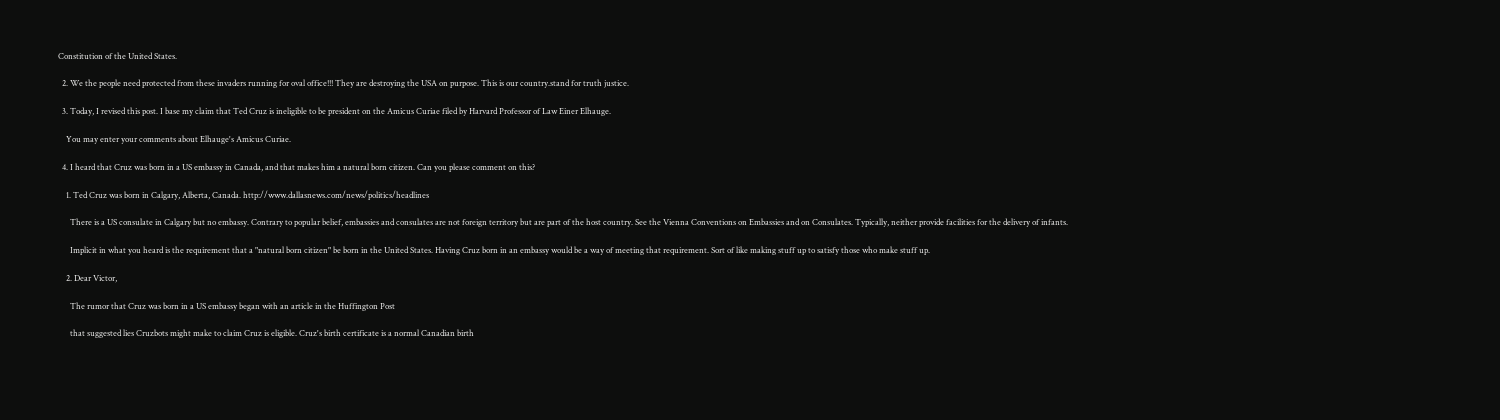Constitution of the United States.

  2. We the people need protected from these invaders running for oval office!!! They are destroying the USA on purpose. This is our country.stand for truth justice.

  3. Today, I revised this post. I base my claim that Ted Cruz is ineligible to be president on the Amicus Curiae filed by Harvard Professor of Law Einer Elhauge.

    You may enter your comments about Elhauge's Amicus Curiae.

  4. I heard that Cruz was born in a US embassy in Canada, and that makes him a natural born citizen. Can you please comment on this?

    1. Ted Cruz was born in Calgary, Alberta, Canada. http://www.dallasnews.com/news/politics/headlines

      There is a US consulate in Calgary but no embassy. Contrary to popular belief, embassies and consulates are not foreign territory but are part of the host country. See the Vienna Conventions on Embassies and on Consulates. Typically, neither provide facilities for the delivery of infants.

      Implicit in what you heard is the requirement that a "natural born citizen" be born in the United States. Having Cruz born in an embassy would be a way of meeting that requirement. Sort of like making stuff up to satisfy those who make stuff up.

    2. Dear Victor,

      The rumor that Cruz was born in a US embassy began with an article in the Huffington Post

      that suggested lies Cruzbots might make to claim Cruz is eligible. Cruz's birth certificate is a normal Canadian birth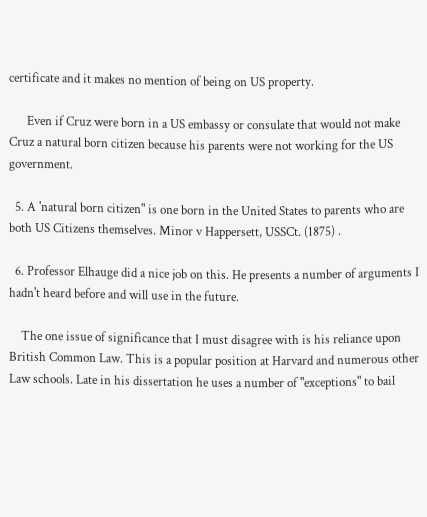certificate and it makes no mention of being on US property.

      Even if Cruz were born in a US embassy or consulate that would not make Cruz a natural born citizen because his parents were not working for the US government.

  5. A 'natural born citizen" is one born in the United States to parents who are both US Citizens themselves. Minor v Happersett, USSCt. (1875) .

  6. Professor Elhauge did a nice job on this. He presents a number of arguments I hadn't heard before and will use in the future.

    The one issue of significance that I must disagree with is his reliance upon British Common Law. This is a popular position at Harvard and numerous other Law schools. Late in his dissertation he uses a number of "exceptions" to bail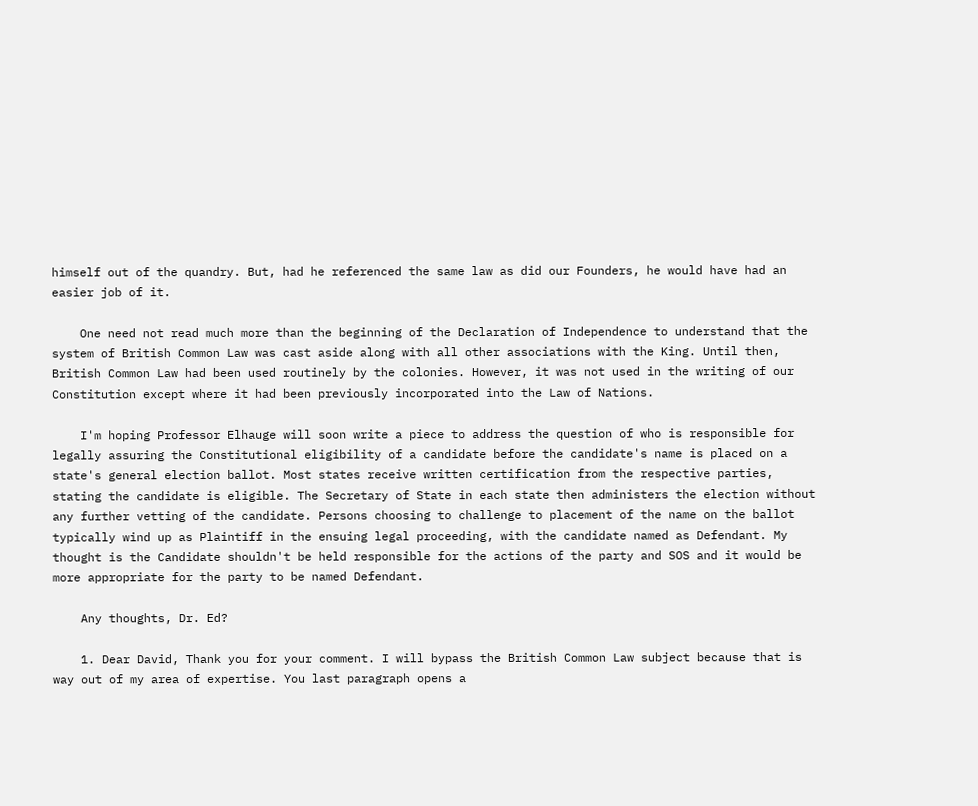himself out of the quandry. But, had he referenced the same law as did our Founders, he would have had an easier job of it.

    One need not read much more than the beginning of the Declaration of Independence to understand that the system of British Common Law was cast aside along with all other associations with the King. Until then, British Common Law had been used routinely by the colonies. However, it was not used in the writing of our Constitution except where it had been previously incorporated into the Law of Nations.

    I'm hoping Professor Elhauge will soon write a piece to address the question of who is responsible for legally assuring the Constitutional eligibility of a candidate before the candidate's name is placed on a state's general election ballot. Most states receive written certification from the respective parties, stating the candidate is eligible. The Secretary of State in each state then administers the election without any further vetting of the candidate. Persons choosing to challenge to placement of the name on the ballot typically wind up as Plaintiff in the ensuing legal proceeding, with the candidate named as Defendant. My thought is the Candidate shouldn't be held responsible for the actions of the party and SOS and it would be more appropriate for the party to be named Defendant.

    Any thoughts, Dr. Ed?

    1. Dear David, Thank you for your comment. I will bypass the British Common Law subject because that is way out of my area of expertise. You last paragraph opens a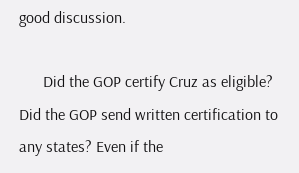good discussion.

      Did the GOP certify Cruz as eligible? Did the GOP send written certification to any states? Even if the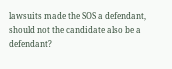lawsuits made the SOS a defendant, should not the candidate also be a defendant?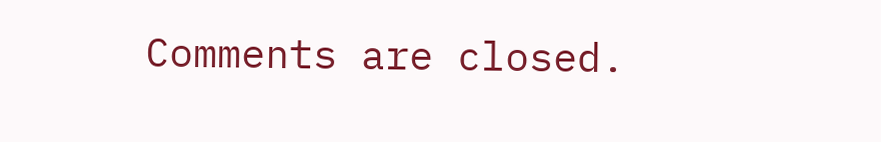Comments are closed.